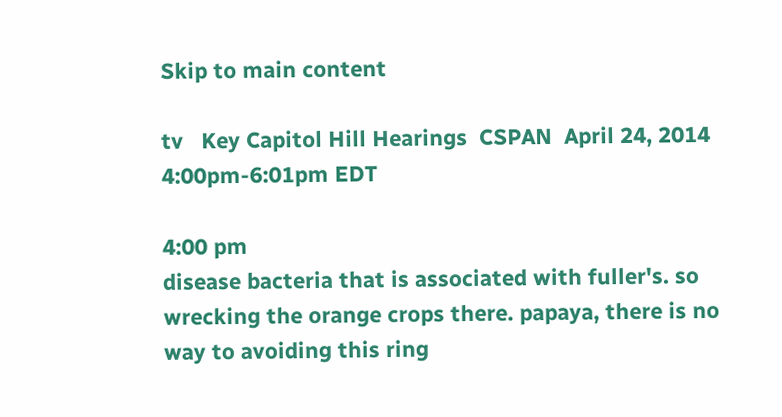Skip to main content

tv   Key Capitol Hill Hearings  CSPAN  April 24, 2014 4:00pm-6:01pm EDT

4:00 pm
disease bacteria that is associated with fuller's. so wrecking the orange crops there. papaya, there is no way to avoiding this ring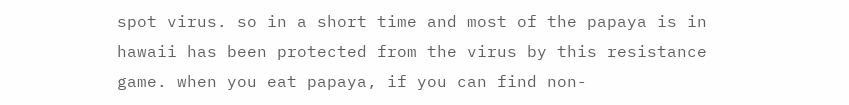spot virus. so in a short time and most of the papaya is in hawaii has been protected from the virus by this resistance game. when you eat papaya, if you can find non-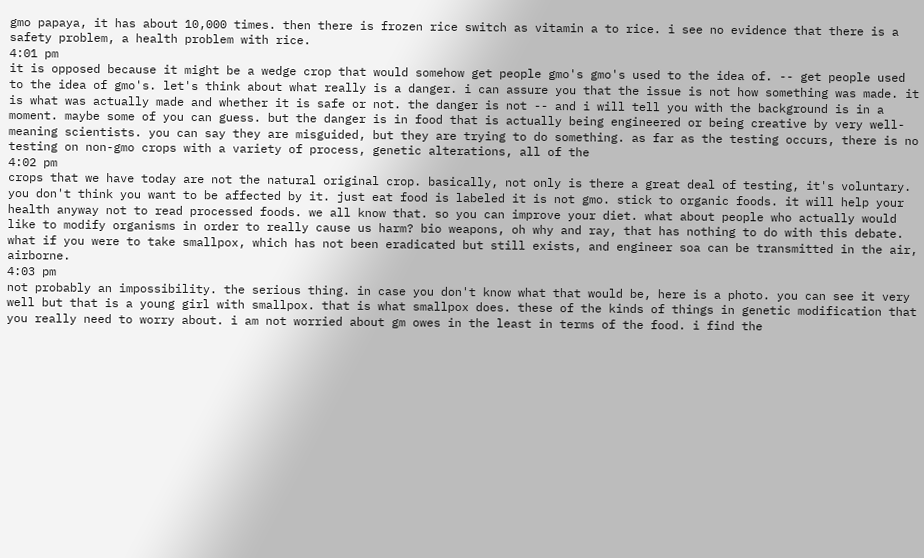gmo papaya, it has about 10,000 times. then there is frozen rice switch as vitamin a to rice. i see no evidence that there is a safety problem, a health problem with rice.
4:01 pm
it is opposed because it might be a wedge crop that would somehow get people gmo's gmo's used to the idea of. -- get people used to the idea of gmo's. let's think about what really is a danger. i can assure you that the issue is not how something was made. it is what was actually made and whether it is safe or not. the danger is not -- and i will tell you with the background is in a moment. maybe some of you can guess. but the danger is in food that is actually being engineered or being creative by very well-meaning scientists. you can say they are misguided, but they are trying to do something. as far as the testing occurs, there is no testing on non-gmo crops with a variety of process, genetic alterations, all of the
4:02 pm
crops that we have today are not the natural original crop. basically, not only is there a great deal of testing, it's voluntary. you don't think you want to be affected by it. just eat food is labeled it is not gmo. stick to organic foods. it will help your health anyway not to read processed foods. we all know that. so you can improve your diet. what about people who actually would like to modify organisms in order to really cause us harm? bio weapons, oh why and ray, that has nothing to do with this debate. what if you were to take smallpox, which has not been eradicated but still exists, and engineer soa can be transmitted in the air, airborne.
4:03 pm
not probably an impossibility. the serious thing. in case you don't know what that would be, here is a photo. you can see it very well but that is a young girl with smallpox. that is what smallpox does. these of the kinds of things in genetic modification that you really need to worry about. i am not worried about gm owes in the least in terms of the food. i find the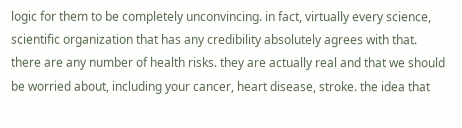logic for them to be completely unconvincing. in fact, virtually every science, scientific organization that has any credibility absolutely agrees with that. there are any number of health risks. they are actually real and that we should be worried about, including your cancer, heart disease, stroke. the idea that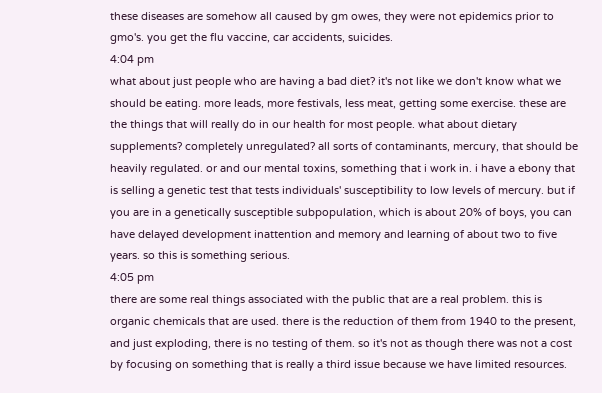these diseases are somehow all caused by gm owes, they were not epidemics prior to gmo's. you get the flu vaccine, car accidents, suicides.
4:04 pm
what about just people who are having a bad diet? it's not like we don't know what we should be eating. more leads, more festivals, less meat, getting some exercise. these are the things that will really do in our health for most people. what about dietary supplements? completely unregulated? all sorts of contaminants, mercury, that should be heavily regulated. or and our mental toxins, something that i work in. i have a ebony that is selling a genetic test that tests individuals' susceptibility to low levels of mercury. but if you are in a genetically susceptible subpopulation, which is about 20% of boys, you can have delayed development inattention and memory and learning of about two to five years. so this is something serious.
4:05 pm
there are some real things associated with the public that are a real problem. this is organic chemicals that are used. there is the reduction of them from 1940 to the present, and just exploding, there is no testing of them. so it's not as though there was not a cost by focusing on something that is really a third issue because we have limited resources.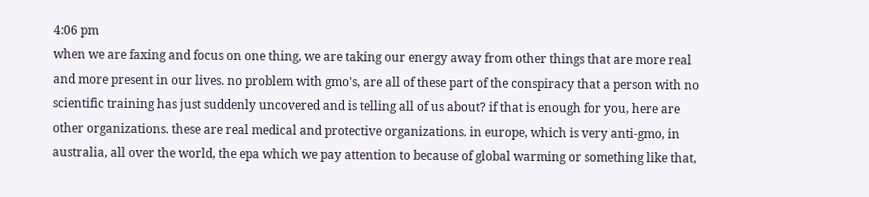4:06 pm
when we are faxing and focus on one thing, we are taking our energy away from other things that are more real and more present in our lives. no problem with gmo's, are all of these part of the conspiracy that a person with no scientific training has just suddenly uncovered and is telling all of us about? if that is enough for you, here are other organizations. these are real medical and protective organizations. in europe, which is very anti-gmo, in australia, all over the world, the epa which we pay attention to because of global warming or something like that,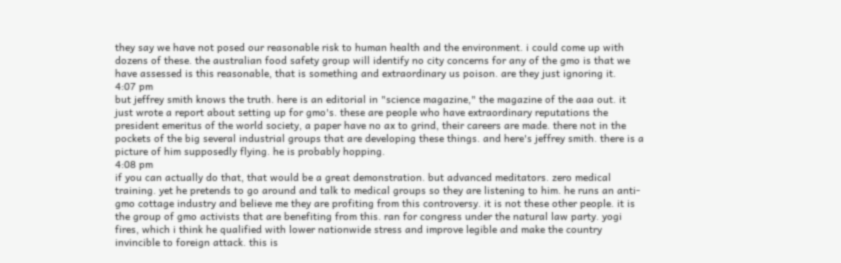they say we have not posed our reasonable risk to human health and the environment. i could come up with dozens of these. the australian food safety group will identify no city concerns for any of the gmo is that we have assessed is this reasonable, that is something and extraordinary us poison. are they just ignoring it.
4:07 pm
but jeffrey smith knows the truth. here is an editorial in "science magazine," the magazine of the aaa out. it just wrote a report about setting up for gmo's. these are people who have extraordinary reputations the president emeritus of the world society, a paper have no ax to grind, their careers are made. there not in the pockets of the big several industrial groups that are developing these things. and here's jeffrey smith. there is a picture of him supposedly flying. he is probably hopping.
4:08 pm
if you can actually do that, that would be a great demonstration. but advanced meditators. zero medical training. yet he pretends to go around and talk to medical groups so they are listening to him. he runs an anti-gmo cottage industry and believe me they are profiting from this controversy. it is not these other people. it is the group of gmo activists that are benefiting from this. ran for congress under the natural law party. yogi fires, which i think he qualified with lower nationwide stress and improve legible and make the country invincible to foreign attack. this is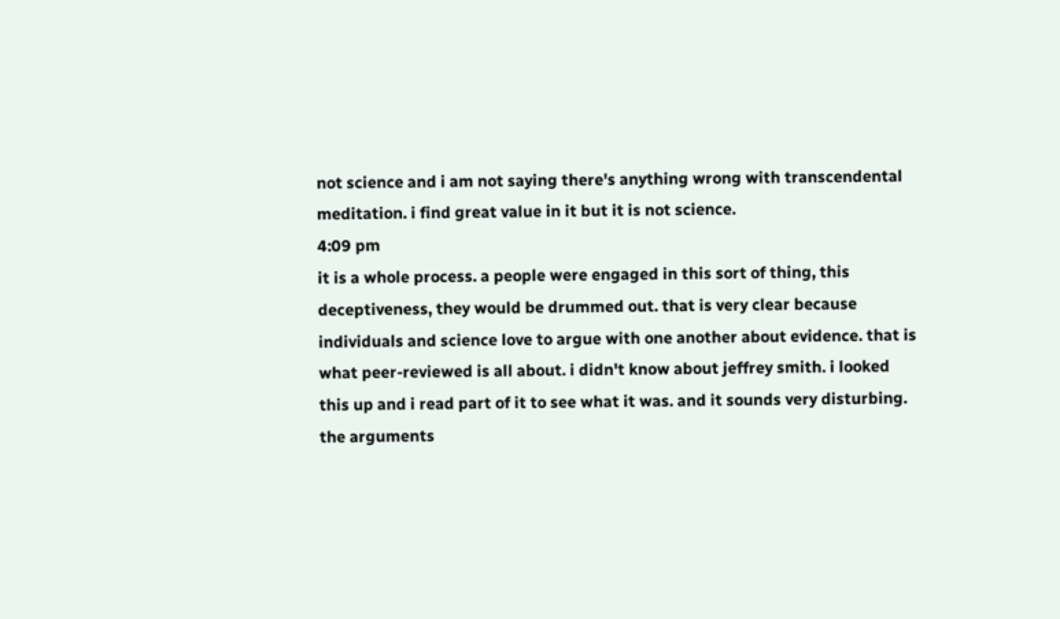not science and i am not saying there's anything wrong with transcendental meditation. i find great value in it but it is not science.
4:09 pm
it is a whole process. a people were engaged in this sort of thing, this deceptiveness, they would be drummed out. that is very clear because individuals and science love to argue with one another about evidence. that is what peer-reviewed is all about. i didn't know about jeffrey smith. i looked this up and i read part of it to see what it was. and it sounds very disturbing. the arguments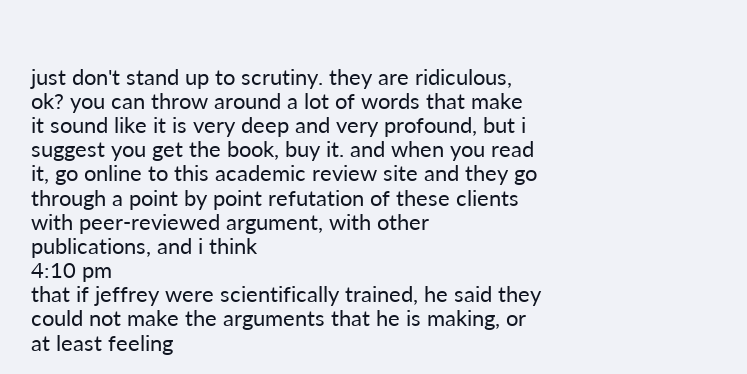just don't stand up to scrutiny. they are ridiculous, ok? you can throw around a lot of words that make it sound like it is very deep and very profound, but i suggest you get the book, buy it. and when you read it, go online to this academic review site and they go through a point by point refutation of these clients with peer-reviewed argument, with other publications, and i think
4:10 pm
that if jeffrey were scientifically trained, he said they could not make the arguments that he is making, or at least feeling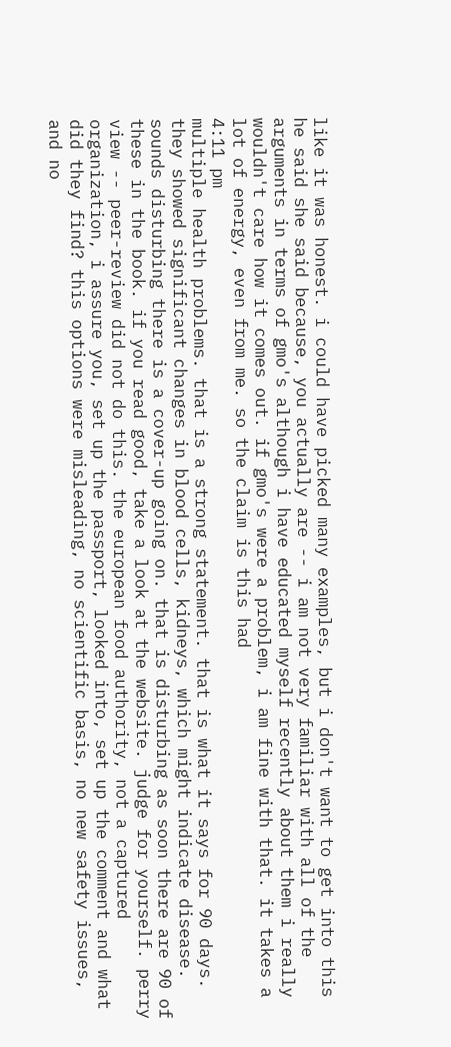like it was honest. i could have picked many examples, but i don't want to get into this he said she said because, you actually are -- i am not very familiar with all of the arguments in terms of gmo's although i have educated myself recently about them i really wouldn't care how it comes out. if gmo's were a problem, i am fine with that. it takes a lot of energy, even from me. so the claim is this had
4:11 pm
multiple health problems. that is a strong statement. that is what it says for 90 days. they showed significant changes in blood cells, kidneys, which might indicate disease. sounds disturbing there is a cover-up going on. that is disturbing as soon there are 90 of these in the book. if you read good, take a look at the website. judge for yourself. perry view -- peer-review did not do this. the european food authority, not a captured organization, i assure you, set up the passport, looked into, set up the comment and what did they find? this options were misleading, no scientific basis, no new safety issues, and no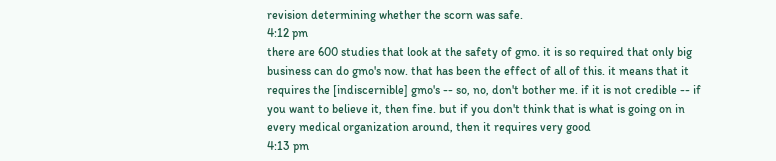revision determining whether the scorn was safe.
4:12 pm
there are 600 studies that look at the safety of gmo. it is so required that only big business can do gmo's now. that has been the effect of all of this. it means that it requires the [indiscernible] gmo's -- so, no, don't bother me. if it is not credible -- if you want to believe it, then fine. but if you don't think that is what is going on in every medical organization around, then it requires very good
4:13 pm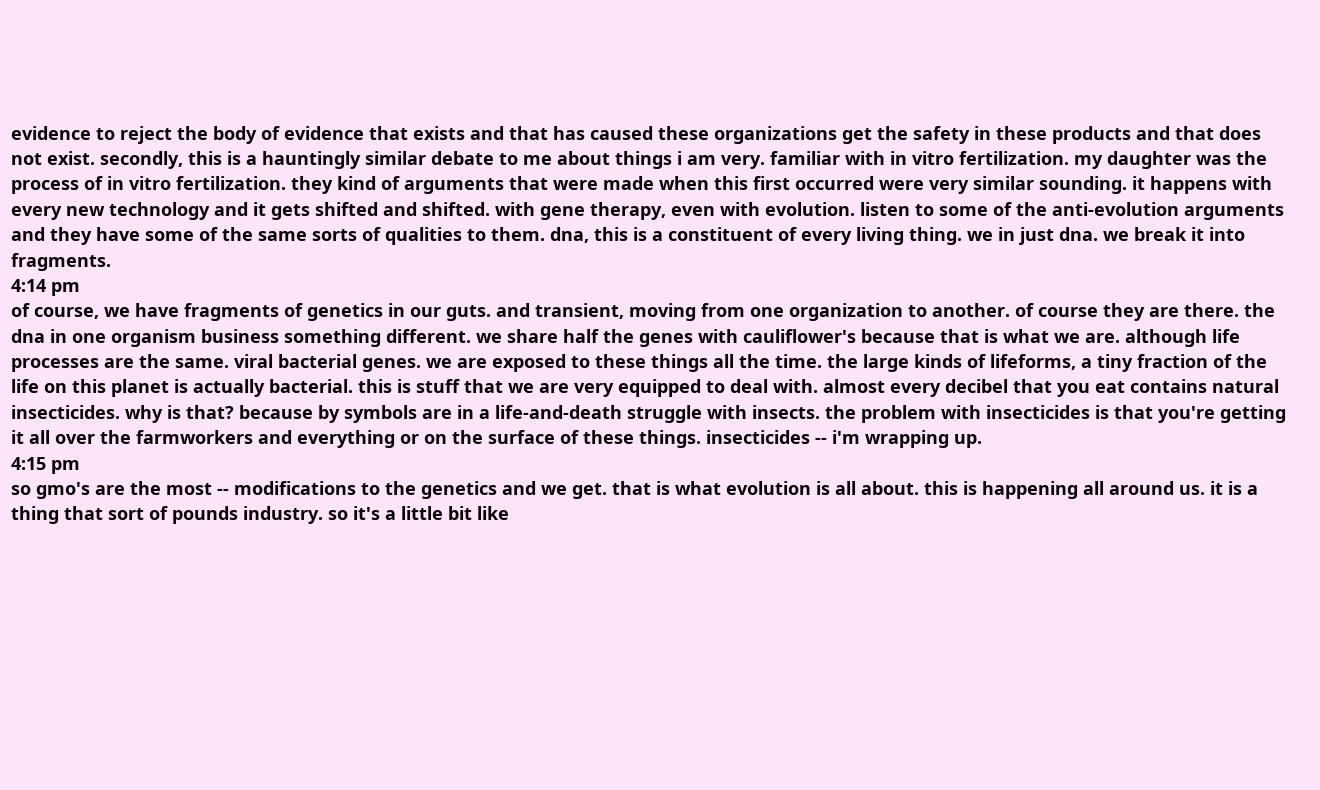evidence to reject the body of evidence that exists and that has caused these organizations get the safety in these products and that does not exist. secondly, this is a hauntingly similar debate to me about things i am very. familiar with in vitro fertilization. my daughter was the process of in vitro fertilization. they kind of arguments that were made when this first occurred were very similar sounding. it happens with every new technology and it gets shifted and shifted. with gene therapy, even with evolution. listen to some of the anti-evolution arguments and they have some of the same sorts of qualities to them. dna, this is a constituent of every living thing. we in just dna. we break it into fragments.
4:14 pm
of course, we have fragments of genetics in our guts. and transient, moving from one organization to another. of course they are there. the dna in one organism business something different. we share half the genes with cauliflower's because that is what we are. although life processes are the same. viral bacterial genes. we are exposed to these things all the time. the large kinds of lifeforms, a tiny fraction of the life on this planet is actually bacterial. this is stuff that we are very equipped to deal with. almost every decibel that you eat contains natural insecticides. why is that? because by symbols are in a life-and-death struggle with insects. the problem with insecticides is that you're getting it all over the farmworkers and everything or on the surface of these things. insecticides -- i'm wrapping up.
4:15 pm
so gmo's are the most -- modifications to the genetics and we get. that is what evolution is all about. this is happening all around us. it is a thing that sort of pounds industry. so it's a little bit like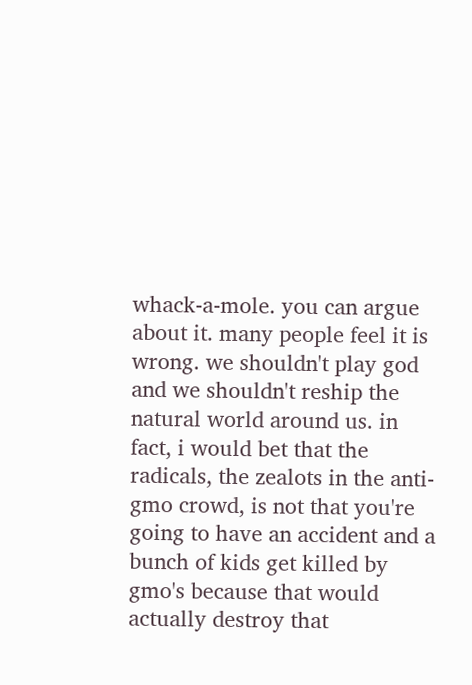whack-a-mole. you can argue about it. many people feel it is wrong. we shouldn't play god and we shouldn't reship the natural world around us. in fact, i would bet that the radicals, the zealots in the anti-gmo crowd, is not that you're going to have an accident and a bunch of kids get killed by gmo's because that would actually destroy that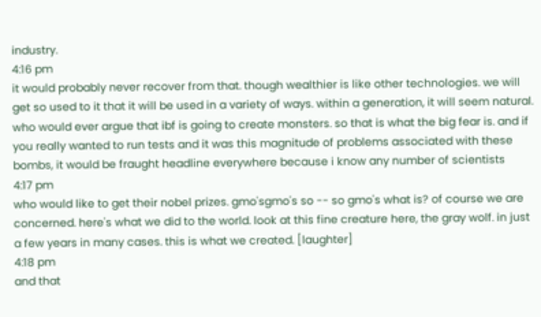industry.
4:16 pm
it would probably never recover from that. though wealthier is like other technologies. we will get so used to it that it will be used in a variety of ways. within a generation, it will seem natural. who would ever argue that ibf is going to create monsters. so that is what the big fear is. and if you really wanted to run tests and it was this magnitude of problems associated with these bombs, it would be fraught headline everywhere because i know any number of scientists
4:17 pm
who would like to get their nobel prizes. gmo'sgmo's so -- so gmo's what is? of course we are concerned. here's what we did to the world. look at this fine creature here, the gray wolf. in just a few years in many cases. this is what we created. [laughter]
4:18 pm
and that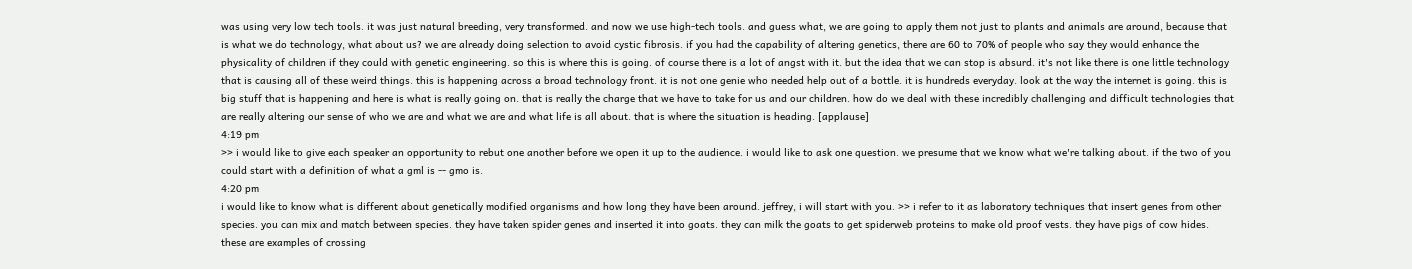was using very low tech tools. it was just natural breeding, very transformed. and now we use high-tech tools. and guess what, we are going to apply them not just to plants and animals are around, because that is what we do technology, what about us? we are already doing selection to avoid cystic fibrosis. if you had the capability of altering genetics, there are 60 to 70% of people who say they would enhance the physicality of children if they could with genetic engineering. so this is where this is going. of course there is a lot of angst with it. but the idea that we can stop is absurd. it's not like there is one little technology that is causing all of these weird things. this is happening across a broad technology front. it is not one genie who needed help out of a bottle. it is hundreds everyday. look at the way the internet is going. this is big stuff that is happening and here is what is really going on. that is really the charge that we have to take for us and our children. how do we deal with these incredibly challenging and difficult technologies that are really altering our sense of who we are and what we are and what life is all about. that is where the situation is heading. [applause]
4:19 pm
>> i would like to give each speaker an opportunity to rebut one another before we open it up to the audience. i would like to ask one question. we presume that we know what we're talking about. if the two of you could start with a definition of what a gml is -- gmo is.
4:20 pm
i would like to know what is different about genetically modified organisms and how long they have been around. jeffrey, i will start with you. >> i refer to it as laboratory techniques that insert genes from other species. you can mix and match between species. they have taken spider genes and inserted it into goats. they can milk the goats to get spiderweb proteins to make old proof vests. they have pigs of cow hides. these are examples of crossing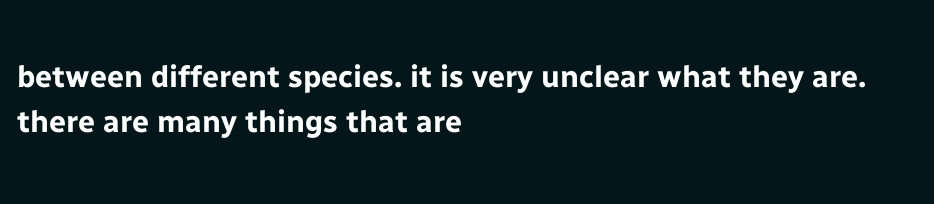between different species. it is very unclear what they are. there are many things that are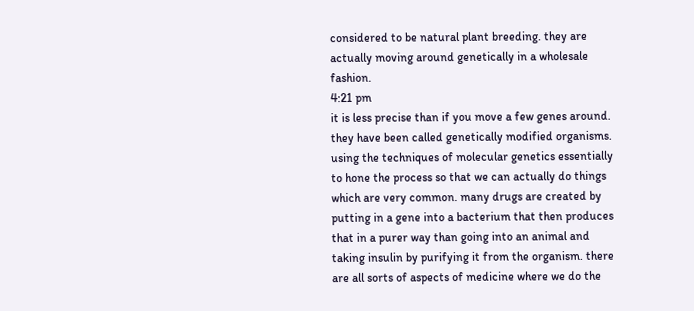considered to be natural plant breeding. they are actually moving around genetically in a wholesale fashion.
4:21 pm
it is less precise than if you move a few genes around. they have been called genetically modified organisms. using the techniques of molecular genetics essentially to hone the process so that we can actually do things which are very common. many drugs are created by putting in a gene into a bacterium that then produces that in a purer way than going into an animal and taking insulin by purifying it from the organism. there are all sorts of aspects of medicine where we do the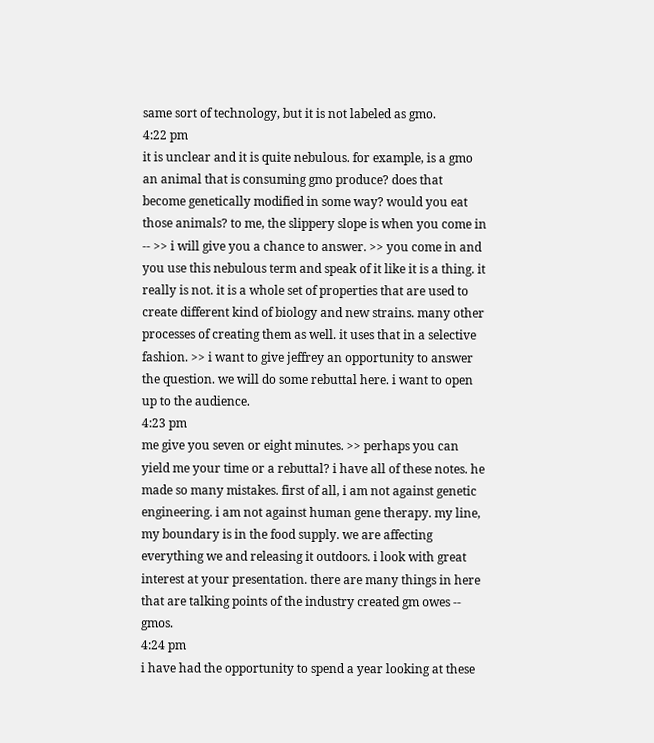same sort of technology, but it is not labeled as gmo.
4:22 pm
it is unclear and it is quite nebulous. for example, is a gmo an animal that is consuming gmo produce? does that become genetically modified in some way? would you eat those animals? to me, the slippery slope is when you come in -- >> i will give you a chance to answer. >> you come in and you use this nebulous term and speak of it like it is a thing. it really is not. it is a whole set of properties that are used to create different kind of biology and new strains. many other processes of creating them as well. it uses that in a selective fashion. >> i want to give jeffrey an opportunity to answer the question. we will do some rebuttal here. i want to open up to the audience.
4:23 pm
me give you seven or eight minutes. >> perhaps you can yield me your time or a rebuttal? i have all of these notes. he made so many mistakes. first of all, i am not against genetic engineering. i am not against human gene therapy. my line, my boundary is in the food supply. we are affecting everything we and releasing it outdoors. i look with great interest at your presentation. there are many things in here that are talking points of the industry created gm owes -- gmos.
4:24 pm
i have had the opportunity to spend a year looking at these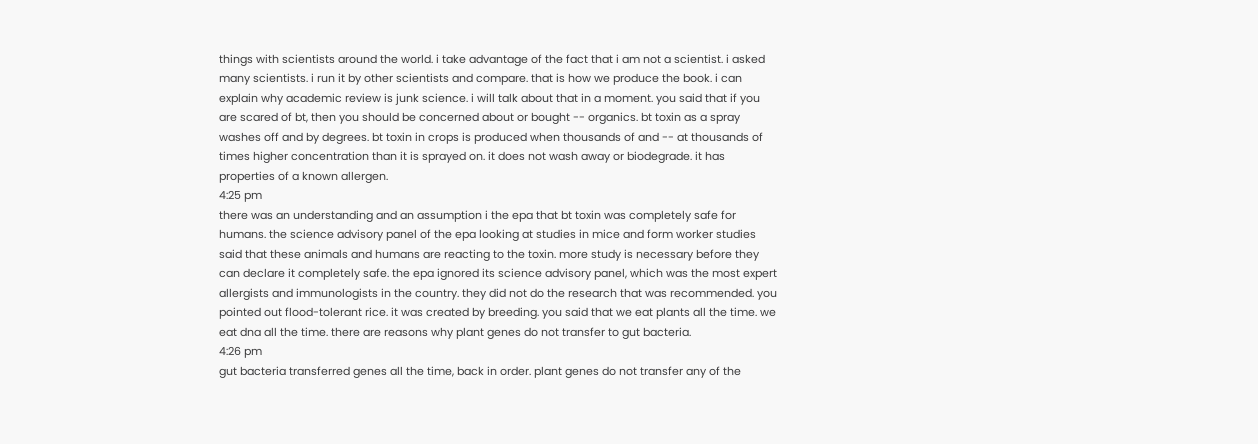things with scientists around the world. i take advantage of the fact that i am not a scientist. i asked many scientists. i run it by other scientists and compare. that is how we produce the book. i can explain why academic review is junk science. i will talk about that in a moment. you said that if you are scared of bt, then you should be concerned about or bought -- organics. bt toxin as a spray washes off and by degrees. bt toxin in crops is produced when thousands of and -- at thousands of times higher concentration than it is sprayed on. it does not wash away or biodegrade. it has properties of a known allergen.
4:25 pm
there was an understanding and an assumption i the epa that bt toxin was completely safe for humans. the science advisory panel of the epa looking at studies in mice and form worker studies said that these animals and humans are reacting to the toxin. more study is necessary before they can declare it completely safe. the epa ignored its science advisory panel, which was the most expert allergists and immunologists in the country. they did not do the research that was recommended. you pointed out flood-tolerant rice. it was created by breeding. you said that we eat plants all the time. we eat dna all the time. there are reasons why plant genes do not transfer to gut bacteria.
4:26 pm
gut bacteria transferred genes all the time, back in order. plant genes do not transfer any of the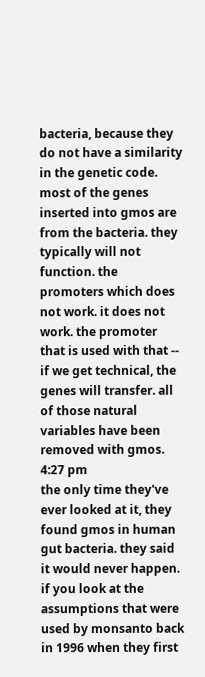bacteria, because they do not have a similarity in the genetic code. most of the genes inserted into gmos are from the bacteria. they typically will not function. the promoters which does not work. it does not work. the promoter that is used with that -- if we get technical, the genes will transfer. all of those natural variables have been removed with gmos.
4:27 pm
the only time they've ever looked at it, they found gmos in human gut bacteria. they said it would never happen. if you look at the assumptions that were used by monsanto back in 1996 when they first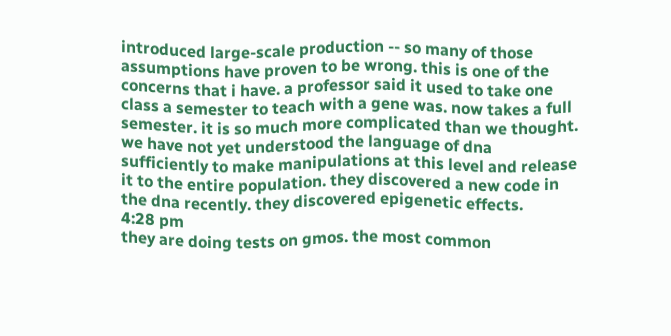introduced large-scale production -- so many of those assumptions have proven to be wrong. this is one of the concerns that i have. a professor said it used to take one class a semester to teach with a gene was. now takes a full semester. it is so much more complicated than we thought. we have not yet understood the language of dna sufficiently to make manipulations at this level and release it to the entire population. they discovered a new code in the dna recently. they discovered epigenetic effects.
4:28 pm
they are doing tests on gmos. the most common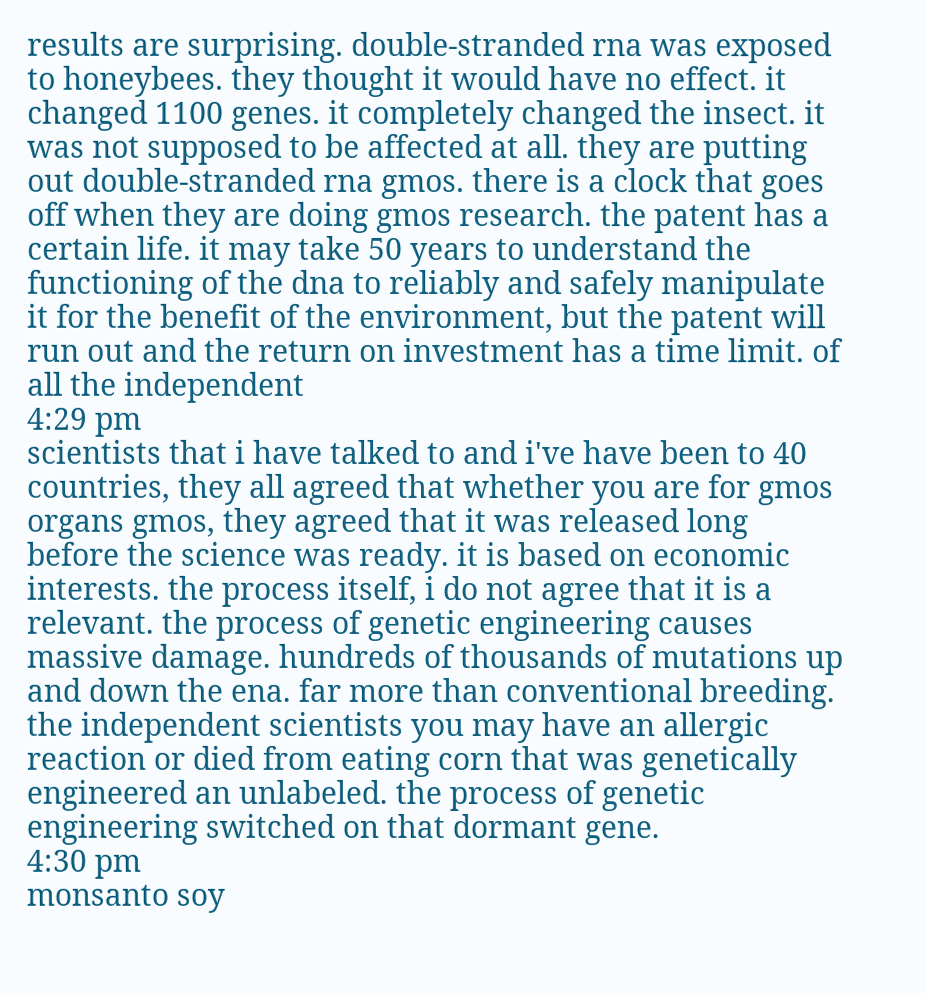results are surprising. double-stranded rna was exposed to honeybees. they thought it would have no effect. it changed 1100 genes. it completely changed the insect. it was not supposed to be affected at all. they are putting out double-stranded rna gmos. there is a clock that goes off when they are doing gmos research. the patent has a certain life. it may take 50 years to understand the functioning of the dna to reliably and safely manipulate it for the benefit of the environment, but the patent will run out and the return on investment has a time limit. of all the independent
4:29 pm
scientists that i have talked to and i've have been to 40 countries, they all agreed that whether you are for gmos organs gmos, they agreed that it was released long before the science was ready. it is based on economic interests. the process itself, i do not agree that it is a relevant. the process of genetic engineering causes massive damage. hundreds of thousands of mutations up and down the ena. far more than conventional breeding. the independent scientists you may have an allergic reaction or died from eating corn that was genetically engineered an unlabeled. the process of genetic engineering switched on that dormant gene.
4:30 pm
monsanto soy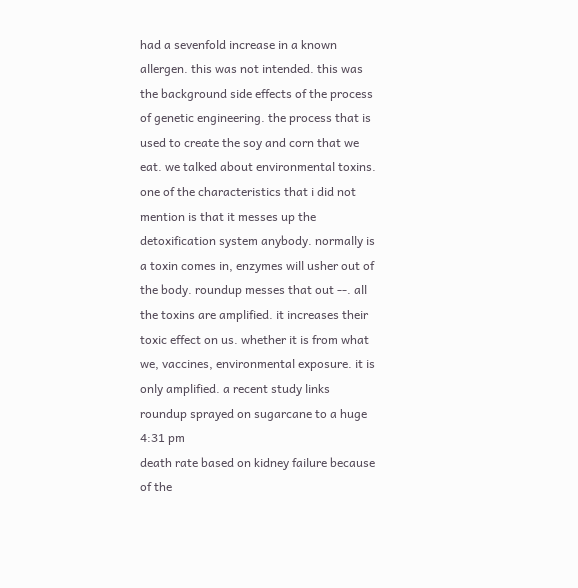had a sevenfold increase in a known allergen. this was not intended. this was the background side effects of the process of genetic engineering. the process that is used to create the soy and corn that we eat. we talked about environmental toxins. one of the characteristics that i did not mention is that it messes up the detoxification system anybody. normally is a toxin comes in, enzymes will usher out of the body. roundup messes that out --. all the toxins are amplified. it increases their toxic effect on us. whether it is from what we, vaccines, environmental exposure. it is only amplified. a recent study links roundup sprayed on sugarcane to a huge
4:31 pm
death rate based on kidney failure because of the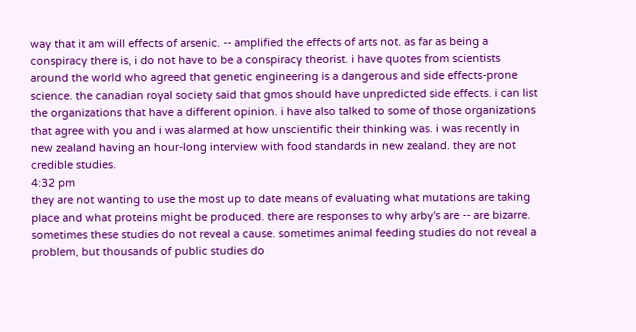way that it am will effects of arsenic. -- amplified the effects of arts not. as far as being a conspiracy there is, i do not have to be a conspiracy theorist. i have quotes from scientists around the world who agreed that genetic engineering is a dangerous and side effects-prone science. the canadian royal society said that gmos should have unpredicted side effects. i can list the organizations that have a different opinion. i have also talked to some of those organizations that agree with you and i was alarmed at how unscientific their thinking was. i was recently in new zealand having an hour-long interview with food standards in new zealand. they are not credible studies.
4:32 pm
they are not wanting to use the most up to date means of evaluating what mutations are taking place and what proteins might be produced. there are responses to why arby's are -- are bizarre. sometimes these studies do not reveal a cause. sometimes animal feeding studies do not reveal a problem, but thousands of public studies do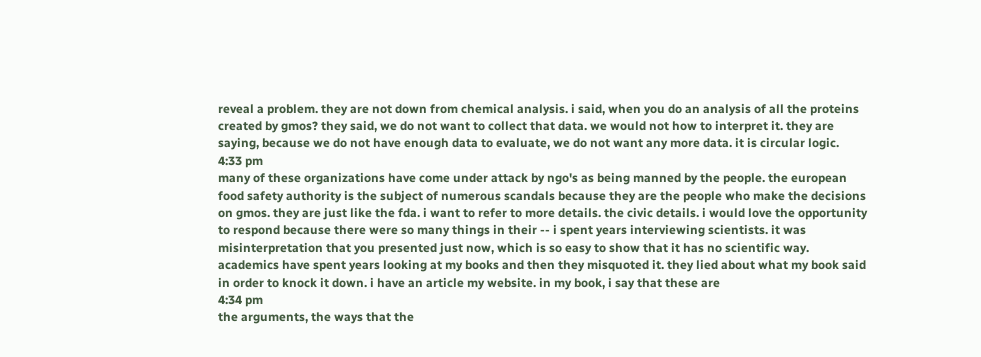reveal a problem. they are not down from chemical analysis. i said, when you do an analysis of all the proteins created by gmos? they said, we do not want to collect that data. we would not how to interpret it. they are saying, because we do not have enough data to evaluate, we do not want any more data. it is circular logic.
4:33 pm
many of these organizations have come under attack by ngo's as being manned by the people. the european food safety authority is the subject of numerous scandals because they are the people who make the decisions on gmos. they are just like the fda. i want to refer to more details. the civic details. i would love the opportunity to respond because there were so many things in their -- i spent years interviewing scientists. it was misinterpretation that you presented just now, which is so easy to show that it has no scientific way. academics have spent years looking at my books and then they misquoted it. they lied about what my book said in order to knock it down. i have an article my website. in my book, i say that these are
4:34 pm
the arguments, the ways that the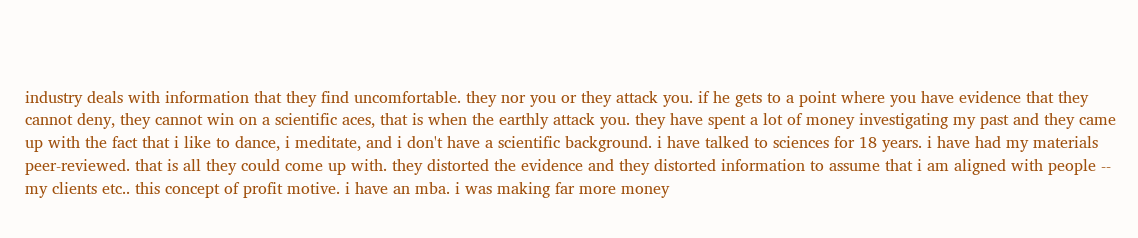industry deals with information that they find uncomfortable. they nor you or they attack you. if he gets to a point where you have evidence that they cannot deny, they cannot win on a scientific aces, that is when the earthly attack you. they have spent a lot of money investigating my past and they came up with the fact that i like to dance, i meditate, and i don't have a scientific background. i have talked to sciences for 18 years. i have had my materials peer-reviewed. that is all they could come up with. they distorted the evidence and they distorted information to assume that i am aligned with people -- my clients etc.. this concept of profit motive. i have an mba. i was making far more money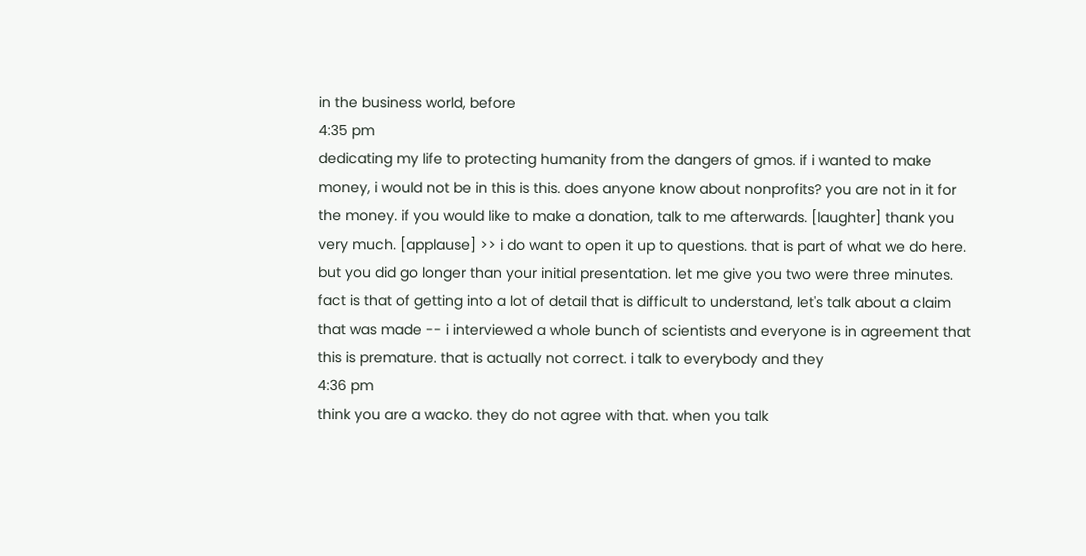in the business world, before
4:35 pm
dedicating my life to protecting humanity from the dangers of gmos. if i wanted to make money, i would not be in this is this. does anyone know about nonprofits? you are not in it for the money. if you would like to make a donation, talk to me afterwards. [laughter] thank you very much. [applause] >> i do want to open it up to questions. that is part of what we do here. but you did go longer than your initial presentation. let me give you two were three minutes. fact is that of getting into a lot of detail that is difficult to understand, let's talk about a claim that was made -- i interviewed a whole bunch of scientists and everyone is in agreement that this is premature. that is actually not correct. i talk to everybody and they
4:36 pm
think you are a wacko. they do not agree with that. when you talk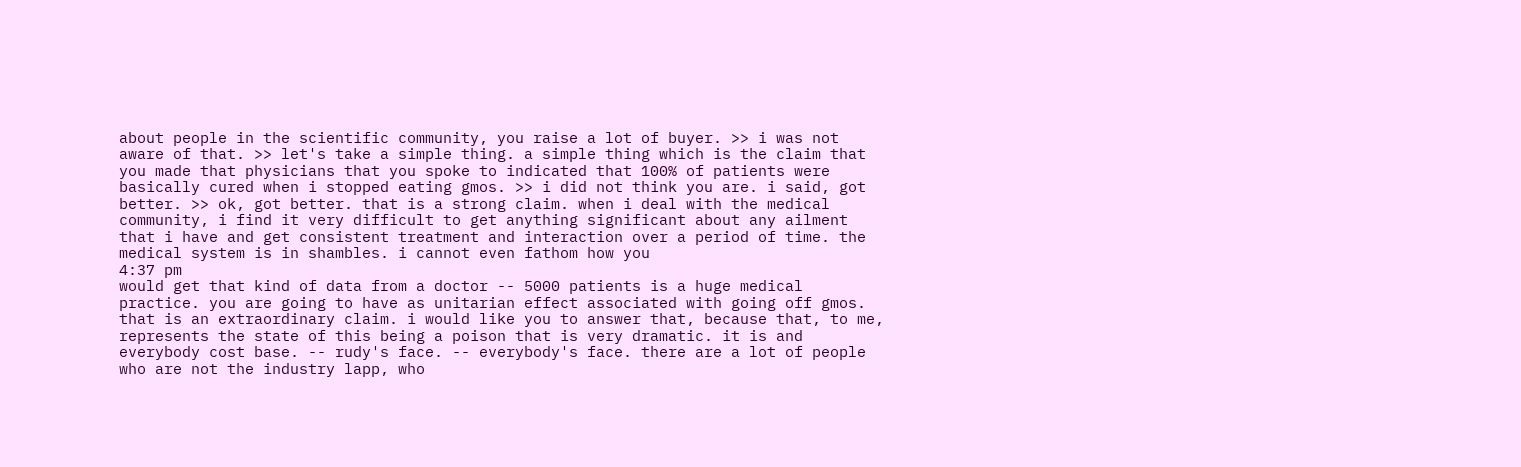about people in the scientific community, you raise a lot of buyer. >> i was not aware of that. >> let's take a simple thing. a simple thing which is the claim that you made that physicians that you spoke to indicated that 100% of patients were basically cured when i stopped eating gmos. >> i did not think you are. i said, got better. >> ok, got better. that is a strong claim. when i deal with the medical community, i find it very difficult to get anything significant about any ailment that i have and get consistent treatment and interaction over a period of time. the medical system is in shambles. i cannot even fathom how you
4:37 pm
would get that kind of data from a doctor -- 5000 patients is a huge medical practice. you are going to have as unitarian effect associated with going off gmos. that is an extraordinary claim. i would like you to answer that, because that, to me, represents the state of this being a poison that is very dramatic. it is and everybody cost base. -- rudy's face. -- everybody's face. there are a lot of people who are not the industry lapp, who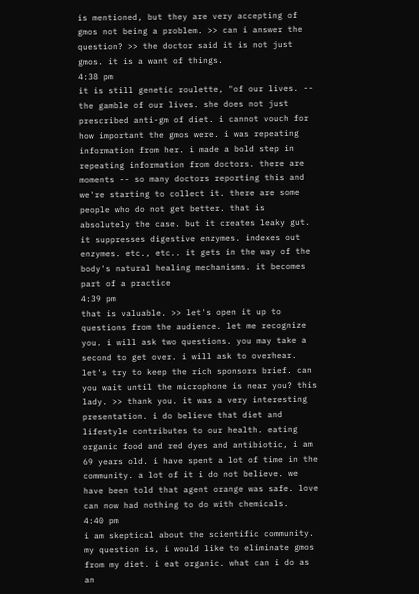is mentioned, but they are very accepting of gmos not being a problem. >> can i answer the question? >> the doctor said it is not just gmos. it is a want of things.
4:38 pm
it is still genetic roulette, "of our lives. -- the gamble of our lives. she does not just prescribed anti-gm of diet. i cannot vouch for how important the gmos were. i was repeating information from her. i made a bold step in repeating information from doctors. there are moments -- so many doctors reporting this and we're starting to collect it. there are some people who do not get better. that is absolutely the case. but it creates leaky gut. it suppresses digestive enzymes. indexes out enzymes. etc., etc.. it gets in the way of the body's natural healing mechanisms. it becomes part of a practice
4:39 pm
that is valuable. >> let's open it up to questions from the audience. let me recognize you. i will ask two questions. you may take a second to get over. i will ask to overhear. let's try to keep the rich sponsors brief. can you wait until the microphone is near you? this lady. >> thank you. it was a very interesting presentation. i do believe that diet and lifestyle contributes to our health. eating organic food and red dyes and antibiotic, i am 69 years old. i have spent a lot of time in the community. a lot of it i do not believe. we have been told that agent orange was safe. love can now had nothing to do with chemicals.
4:40 pm
i am skeptical about the scientific community. my question is, i would like to eliminate gmos from my diet. i eat organic. what can i do as an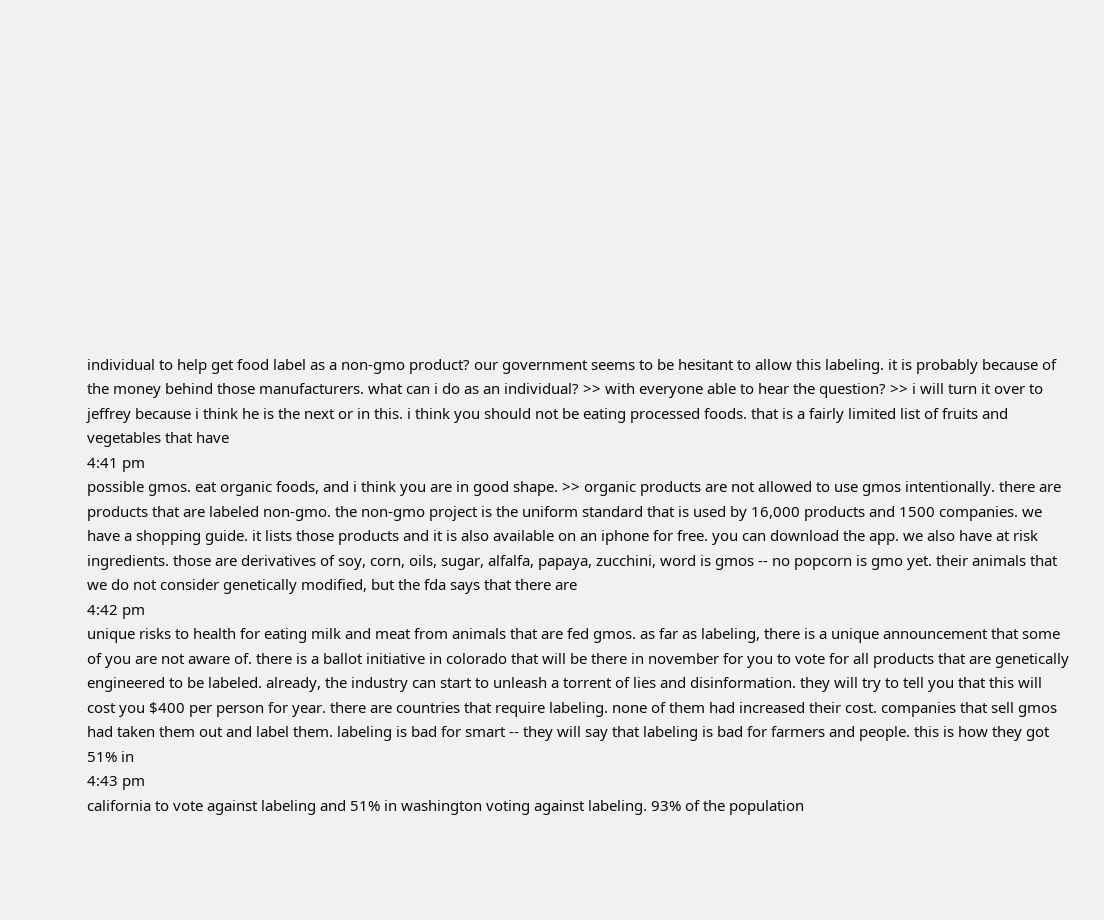individual to help get food label as a non-gmo product? our government seems to be hesitant to allow this labeling. it is probably because of the money behind those manufacturers. what can i do as an individual? >> with everyone able to hear the question? >> i will turn it over to jeffrey because i think he is the next or in this. i think you should not be eating processed foods. that is a fairly limited list of fruits and vegetables that have
4:41 pm
possible gmos. eat organic foods, and i think you are in good shape. >> organic products are not allowed to use gmos intentionally. there are products that are labeled non-gmo. the non-gmo project is the uniform standard that is used by 16,000 products and 1500 companies. we have a shopping guide. it lists those products and it is also available on an iphone for free. you can download the app. we also have at risk ingredients. those are derivatives of soy, corn, oils, sugar, alfalfa, papaya, zucchini, word is gmos -- no popcorn is gmo yet. their animals that we do not consider genetically modified, but the fda says that there are
4:42 pm
unique risks to health for eating milk and meat from animals that are fed gmos. as far as labeling, there is a unique announcement that some of you are not aware of. there is a ballot initiative in colorado that will be there in november for you to vote for all products that are genetically engineered to be labeled. already, the industry can start to unleash a torrent of lies and disinformation. they will try to tell you that this will cost you $400 per person for year. there are countries that require labeling. none of them had increased their cost. companies that sell gmos had taken them out and label them. labeling is bad for smart -- they will say that labeling is bad for farmers and people. this is how they got 51% in
4:43 pm
california to vote against labeling and 51% in washington voting against labeling. 93% of the population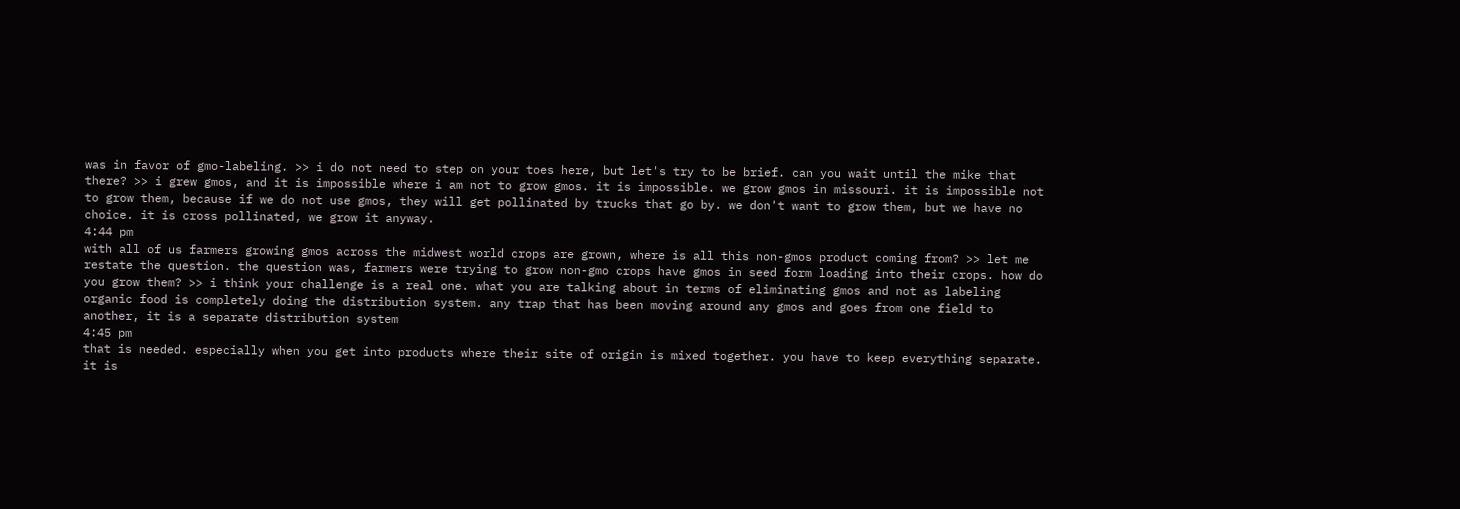was in favor of gmo-labeling. >> i do not need to step on your toes here, but let's try to be brief. can you wait until the mike that there? >> i grew gmos, and it is impossible where i am not to grow gmos. it is impossible. we grow gmos in missouri. it is impossible not to grow them, because if we do not use gmos, they will get pollinated by trucks that go by. we don't want to grow them, but we have no choice. it is cross pollinated, we grow it anyway.
4:44 pm
with all of us farmers growing gmos across the midwest world crops are grown, where is all this non-gmos product coming from? >> let me restate the question. the question was, farmers were trying to grow non-gmo crops have gmos in seed form loading into their crops. how do you grow them? >> i think your challenge is a real one. what you are talking about in terms of eliminating gmos and not as labeling organic food is completely doing the distribution system. any trap that has been moving around any gmos and goes from one field to another, it is a separate distribution system
4:45 pm
that is needed. especially when you get into products where their site of origin is mixed together. you have to keep everything separate. it is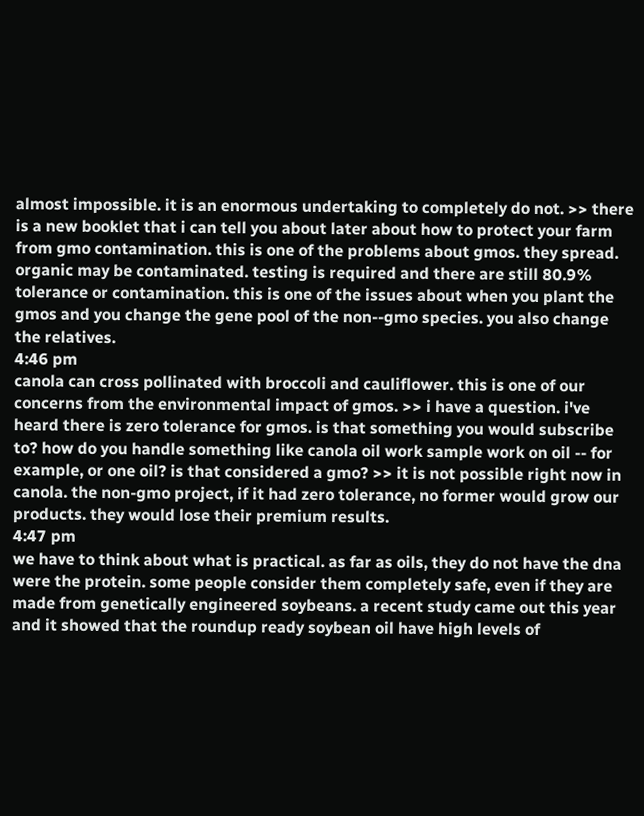almost impossible. it is an enormous undertaking to completely do not. >> there is a new booklet that i can tell you about later about how to protect your farm from gmo contamination. this is one of the problems about gmos. they spread. organic may be contaminated. testing is required and there are still 80.9% tolerance or contamination. this is one of the issues about when you plant the gmos and you change the gene pool of the non--gmo species. you also change the relatives.
4:46 pm
canola can cross pollinated with broccoli and cauliflower. this is one of our concerns from the environmental impact of gmos. >> i have a question. i've heard there is zero tolerance for gmos. is that something you would subscribe to? how do you handle something like canola oil work sample work on oil -- for example, or one oil? is that considered a gmo? >> it is not possible right now in canola. the non-gmo project, if it had zero tolerance, no former would grow our products. they would lose their premium results.
4:47 pm
we have to think about what is practical. as far as oils, they do not have the dna were the protein. some people consider them completely safe, even if they are made from genetically engineered soybeans. a recent study came out this year and it showed that the roundup ready soybean oil have high levels of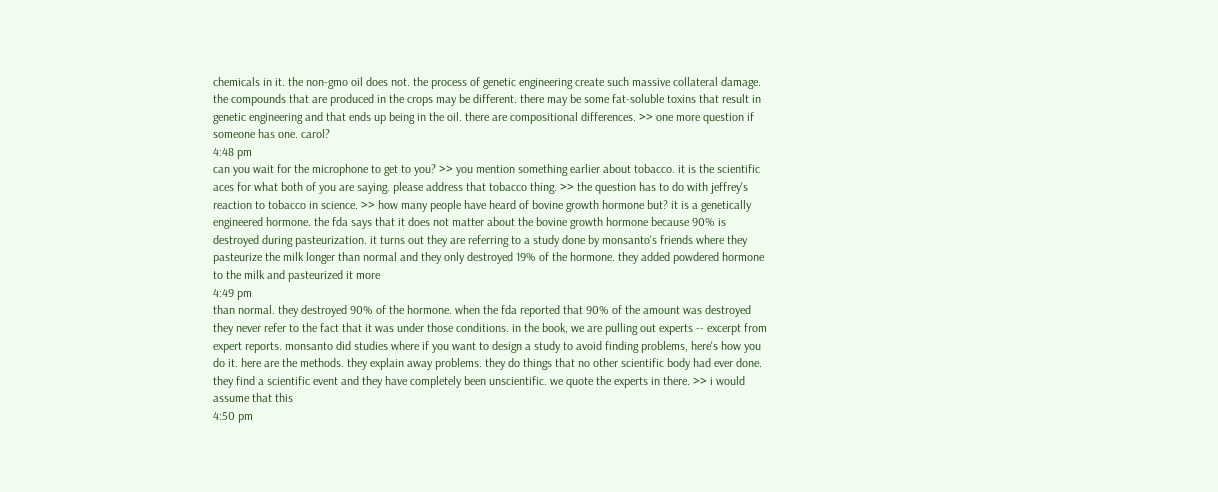chemicals in it. the non-gmo oil does not. the process of genetic engineering create such massive collateral damage. the compounds that are produced in the crops may be different. there may be some fat-soluble toxins that result in genetic engineering and that ends up being in the oil. there are compositional differences. >> one more question if someone has one. carol?
4:48 pm
can you wait for the microphone to get to you? >> you mention something earlier about tobacco. it is the scientific aces for what both of you are saying. please address that tobacco thing. >> the question has to do with jeffrey's reaction to tobacco in science. >> how many people have heard of bovine growth hormone but? it is a genetically engineered hormone. the fda says that it does not matter about the bovine growth hormone because 90% is destroyed during pasteurization. it turns out they are referring to a study done by monsanto's friends where they pasteurize the milk longer than normal and they only destroyed 19% of the hormone. they added powdered hormone to the milk and pasteurized it more
4:49 pm
than normal. they destroyed 90% of the hormone. when the fda reported that 90% of the amount was destroyed they never refer to the fact that it was under those conditions. in the book, we are pulling out experts -- excerpt from expert reports. monsanto did studies where if you want to design a study to avoid finding problems, here's how you do it. here are the methods. they explain away problems. they do things that no other scientific body had ever done. they find a scientific event and they have completely been unscientific. we quote the experts in there. >> i would assume that this
4:50 pm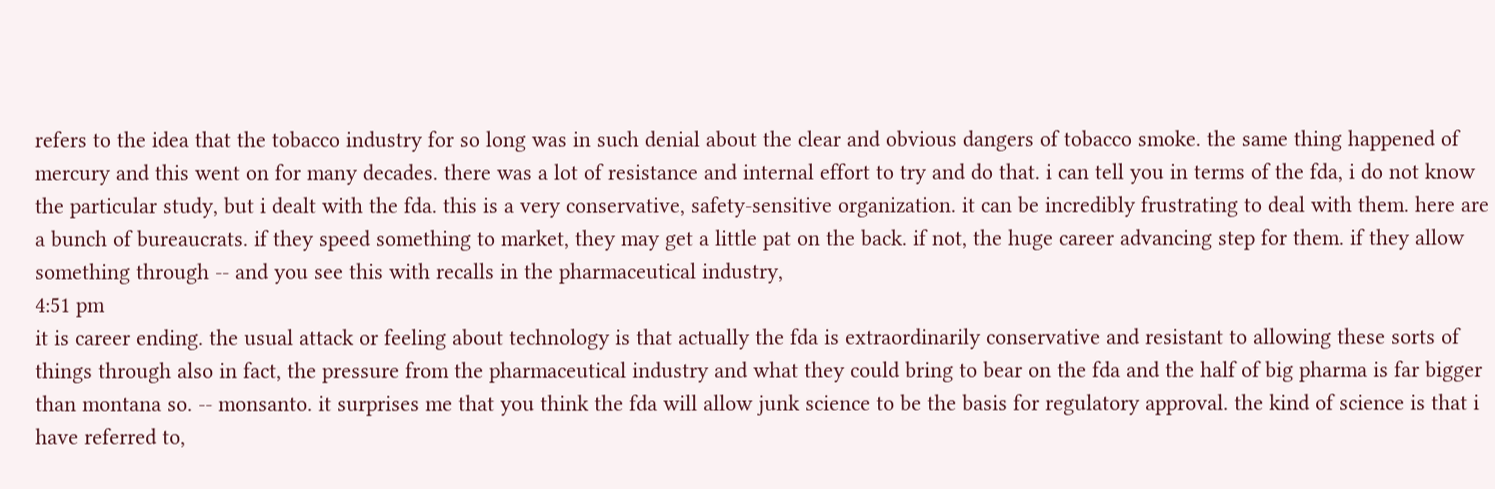refers to the idea that the tobacco industry for so long was in such denial about the clear and obvious dangers of tobacco smoke. the same thing happened of mercury and this went on for many decades. there was a lot of resistance and internal effort to try and do that. i can tell you in terms of the fda, i do not know the particular study, but i dealt with the fda. this is a very conservative, safety-sensitive organization. it can be incredibly frustrating to deal with them. here are a bunch of bureaucrats. if they speed something to market, they may get a little pat on the back. if not, the huge career advancing step for them. if they allow something through -- and you see this with recalls in the pharmaceutical industry,
4:51 pm
it is career ending. the usual attack or feeling about technology is that actually the fda is extraordinarily conservative and resistant to allowing these sorts of things through also in fact, the pressure from the pharmaceutical industry and what they could bring to bear on the fda and the half of big pharma is far bigger than montana so. -- monsanto. it surprises me that you think the fda will allow junk science to be the basis for regulatory approval. the kind of science is that i have referred to,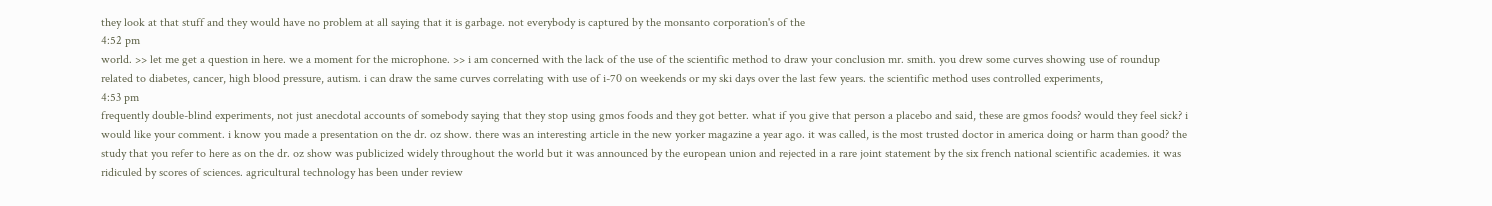they look at that stuff and they would have no problem at all saying that it is garbage. not everybody is captured by the monsanto corporation's of the
4:52 pm
world. >> let me get a question in here. we a moment for the microphone. >> i am concerned with the lack of the use of the scientific method to draw your conclusion mr. smith. you drew some curves showing use of roundup related to diabetes, cancer, high blood pressure, autism. i can draw the same curves correlating with use of i-70 on weekends or my ski days over the last few years. the scientific method uses controlled experiments,
4:53 pm
frequently double-blind experiments, not just anecdotal accounts of somebody saying that they stop using gmos foods and they got better. what if you give that person a placebo and said, these are gmos foods? would they feel sick? i would like your comment. i know you made a presentation on the dr. oz show. there was an interesting article in the new yorker magazine a year ago. it was called, is the most trusted doctor in america doing or harm than good? the study that you refer to here as on the dr. oz show was publicized widely throughout the world but it was announced by the european union and rejected in a rare joint statement by the six french national scientific academies. it was ridiculed by scores of sciences. agricultural technology has been under review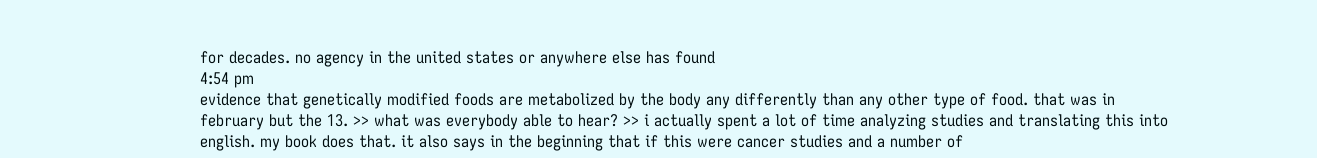for decades. no agency in the united states or anywhere else has found
4:54 pm
evidence that genetically modified foods are metabolized by the body any differently than any other type of food. that was in february but the 13. >> what was everybody able to hear? >> i actually spent a lot of time analyzing studies and translating this into english. my book does that. it also says in the beginning that if this were cancer studies and a number of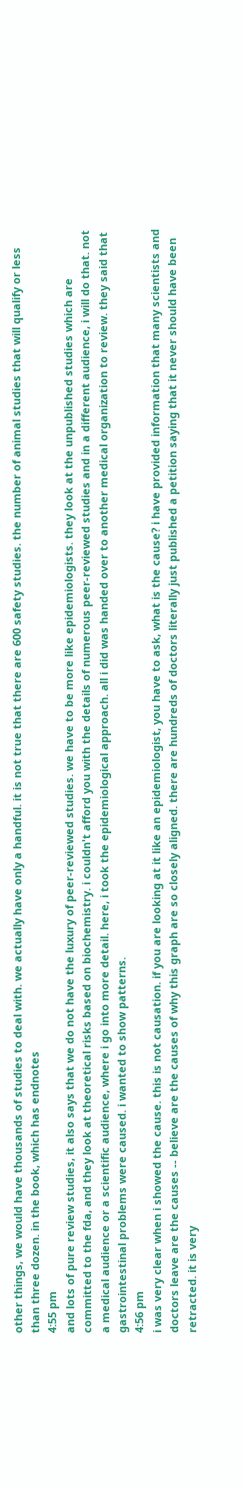other things, we would have thousands of studies to deal with. we actually have only a handful. it is not true that there are 600 safety studies. the number of animal studies that will qualify or less than three dozen. in the book, which has endnotes
4:55 pm
and lots of pure review studies, it also says that we do not have the luxury of peer-reviewed studies. we have to be more like epidemiologists. they look at the unpublished studies which are committed to the fda, and they look at theoretical risks based on biochemistry. i couldn't afford you with the details of numerous peer-reviewed studies and in a different audience, i will do that. not a medical audience or a scientific audience, where i go into more detail. here, i took the epidemiological approach. all i did was handed over to another medical organization to review. they said that gastrointestinal problems were caused. i wanted to show patterns.
4:56 pm
i was very clear when i showed the cause. this is not causation. if you are looking at it like an epidemiologist, you have to ask, what is the cause? i have provided information that many scientists and doctors leave are the causes -- believe are the causes of why this graph are so closely aligned. there are hundreds of doctors literally just published a petition saying that it never should have been retracted. it is very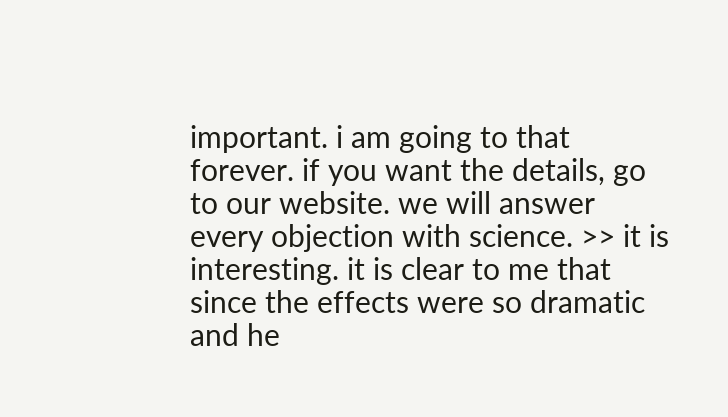important. i am going to that forever. if you want the details, go to our website. we will answer every objection with science. >> it is interesting. it is clear to me that since the effects were so dramatic and he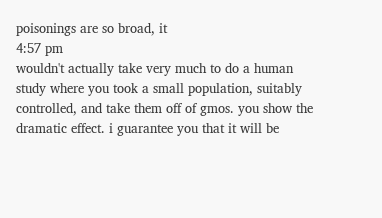poisonings are so broad, it
4:57 pm
wouldn't actually take very much to do a human study where you took a small population, suitably controlled, and take them off of gmos. you show the dramatic effect. i guarantee you that it will be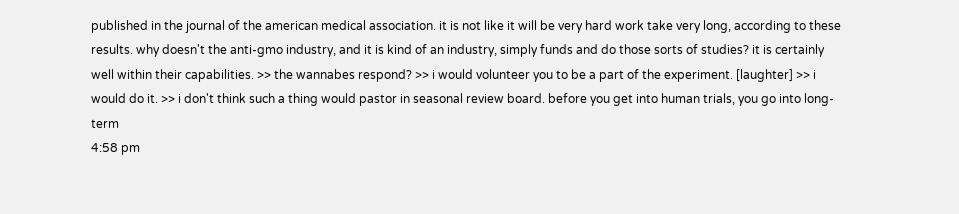published in the journal of the american medical association. it is not like it will be very hard work take very long, according to these results. why doesn't the anti-gmo industry, and it is kind of an industry, simply funds and do those sorts of studies? it is certainly well within their capabilities. >> the wannabes respond? >> i would volunteer you to be a part of the experiment. [laughter] >> i would do it. >> i don't think such a thing would pastor in seasonal review board. before you get into human trials, you go into long-term
4:58 pm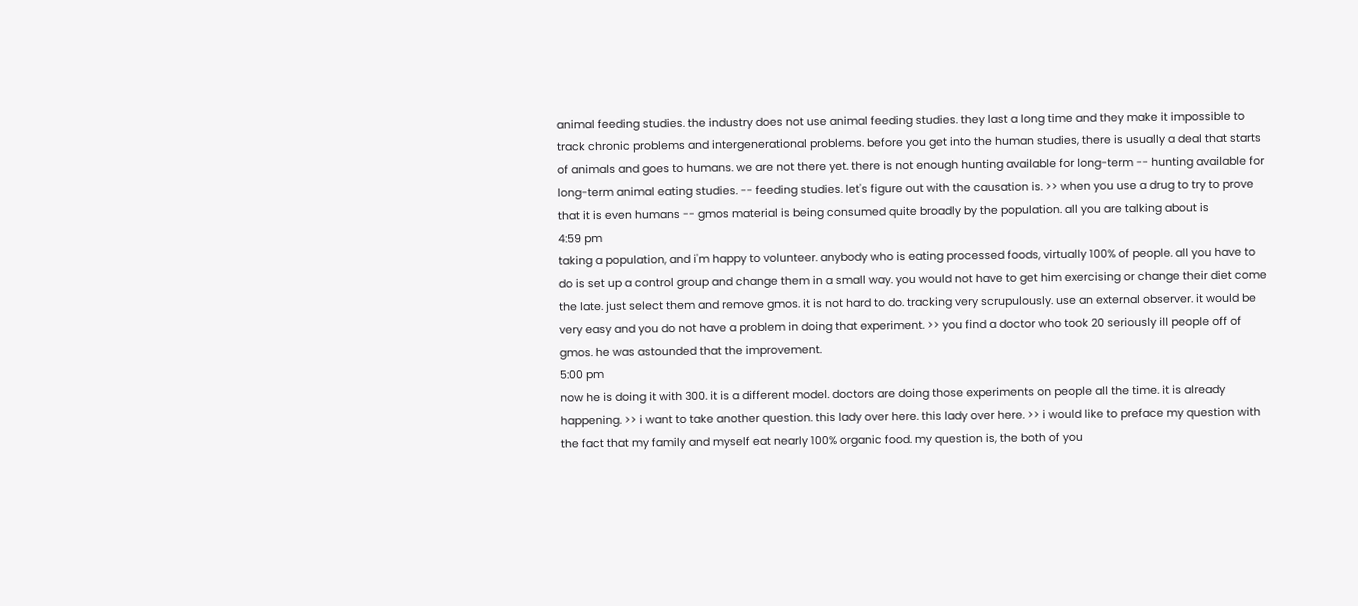animal feeding studies. the industry does not use animal feeding studies. they last a long time and they make it impossible to track chronic problems and intergenerational problems. before you get into the human studies, there is usually a deal that starts of animals and goes to humans. we are not there yet. there is not enough hunting available for long-term -- hunting available for long-term animal eating studies. -- feeding studies. let's figure out with the causation is. >> when you use a drug to try to prove that it is even humans -- gmos material is being consumed quite broadly by the population. all you are talking about is
4:59 pm
taking a population, and i'm happy to volunteer. anybody who is eating processed foods, virtually 100% of people. all you have to do is set up a control group and change them in a small way. you would not have to get him exercising or change their diet come the late. just select them and remove gmos. it is not hard to do. tracking very scrupulously. use an external observer. it would be very easy and you do not have a problem in doing that experiment. >> you find a doctor who took 20 seriously ill people off of gmos. he was astounded that the improvement.
5:00 pm
now he is doing it with 300. it is a different model. doctors are doing those experiments on people all the time. it is already happening. >> i want to take another question. this lady over here. this lady over here. >> i would like to preface my question with the fact that my family and myself eat nearly 100% organic food. my question is, the both of you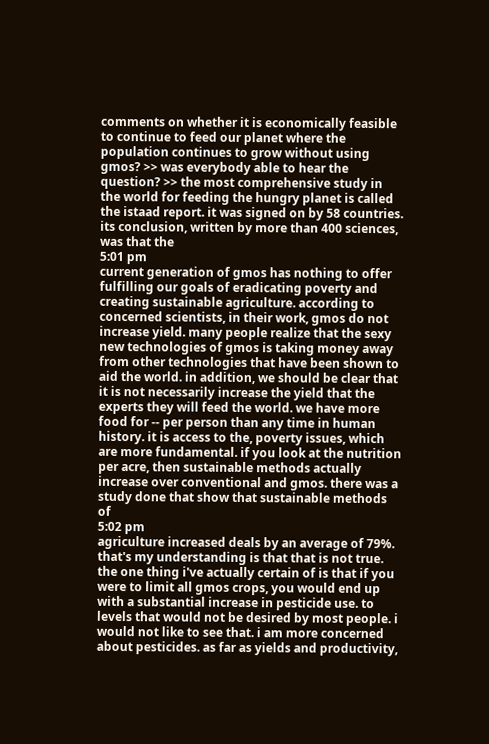comments on whether it is economically feasible to continue to feed our planet where the population continues to grow without using gmos? >> was everybody able to hear the question? >> the most comprehensive study in the world for feeding the hungry planet is called the istaad report. it was signed on by 58 countries. its conclusion, written by more than 400 sciences, was that the
5:01 pm
current generation of gmos has nothing to offer fulfilling our goals of eradicating poverty and creating sustainable agriculture. according to concerned scientists, in their work, gmos do not increase yield. many people realize that the sexy new technologies of gmos is taking money away from other technologies that have been shown to aid the world. in addition, we should be clear that it is not necessarily increase the yield that the experts they will feed the world. we have more food for -- per person than any time in human history. it is access to the, poverty issues, which are more fundamental. if you look at the nutrition per acre, then sustainable methods actually increase over conventional and gmos. there was a study done that show that sustainable methods of
5:02 pm
agriculture increased deals by an average of 79%. that's my understanding is that that is not true. the one thing i've actually certain of is that if you were to limit all gmos crops, you would end up with a substantial increase in pesticide use. to levels that would not be desired by most people. i would not like to see that. i am more concerned about pesticides. as far as yields and productivity,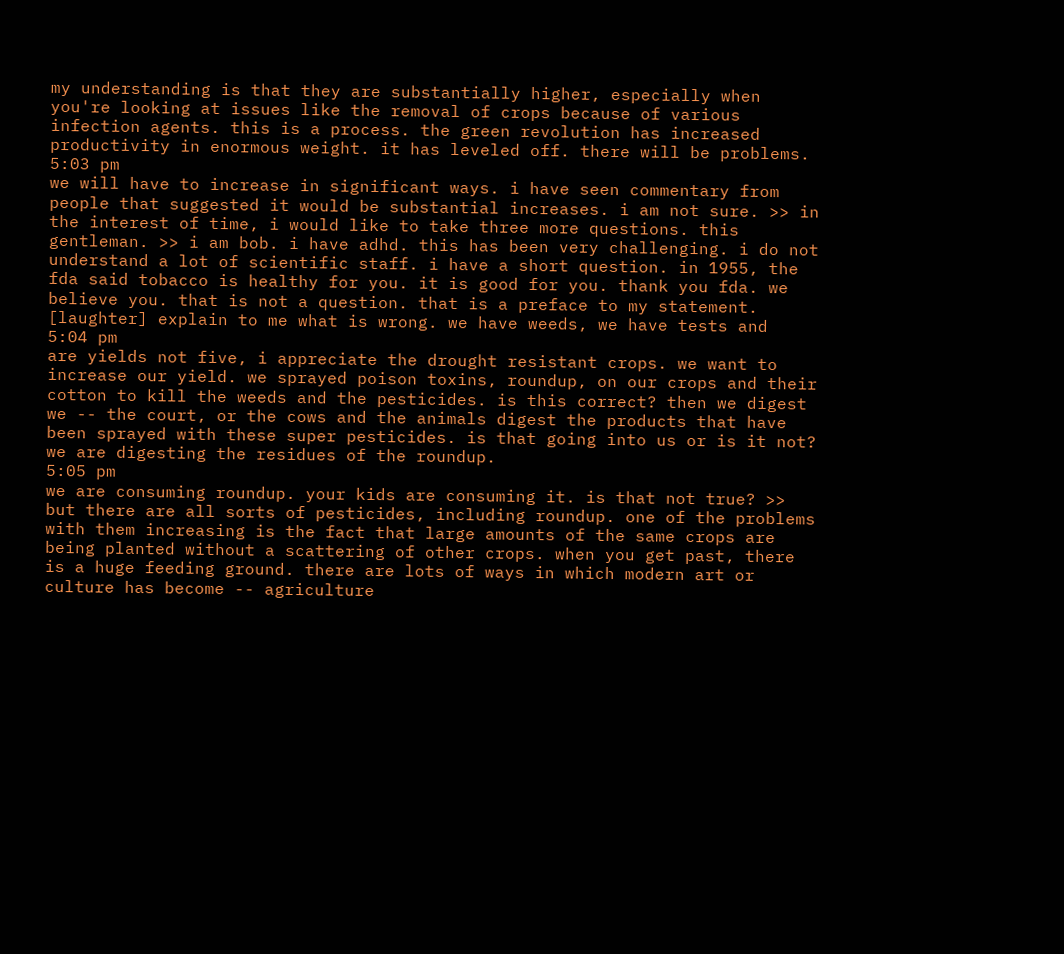my understanding is that they are substantially higher, especially when you're looking at issues like the removal of crops because of various infection agents. this is a process. the green revolution has increased productivity in enormous weight. it has leveled off. there will be problems.
5:03 pm
we will have to increase in significant ways. i have seen commentary from people that suggested it would be substantial increases. i am not sure. >> in the interest of time, i would like to take three more questions. this gentleman. >> i am bob. i have adhd. this has been very challenging. i do not understand a lot of scientific staff. i have a short question. in 1955, the fda said tobacco is healthy for you. it is good for you. thank you fda. we believe you. that is not a question. that is a preface to my statement. [laughter] explain to me what is wrong. we have weeds, we have tests and
5:04 pm
are yields not five, i appreciate the drought resistant crops. we want to increase our yield. we sprayed poison toxins, roundup, on our crops and their cotton to kill the weeds and the pesticides. is this correct? then we digest we -- the court, or the cows and the animals digest the products that have been sprayed with these super pesticides. is that going into us or is it not? we are digesting the residues of the roundup.
5:05 pm
we are consuming roundup. your kids are consuming it. is that not true? >> but there are all sorts of pesticides, including roundup. one of the problems with them increasing is the fact that large amounts of the same crops are being planted without a scattering of other crops. when you get past, there is a huge feeding ground. there are lots of ways in which modern art or culture has become -- agriculture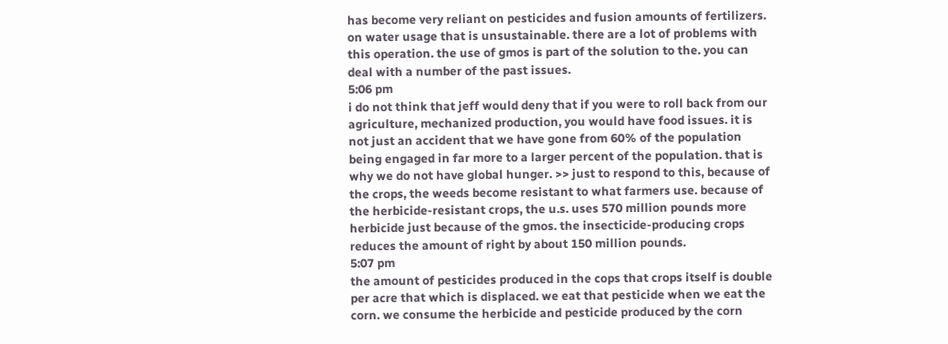has become very reliant on pesticides and fusion amounts of fertilizers. on water usage that is unsustainable. there are a lot of problems with this operation. the use of gmos is part of the solution to the. you can deal with a number of the past issues.
5:06 pm
i do not think that jeff would deny that if you were to roll back from our agriculture, mechanized production, you would have food issues. it is not just an accident that we have gone from 60% of the population being engaged in far more to a larger percent of the population. that is why we do not have global hunger. >> just to respond to this, because of the crops, the weeds become resistant to what farmers use. because of the herbicide-resistant crops, the u.s. uses 570 million pounds more herbicide just because of the gmos. the insecticide-producing crops reduces the amount of right by about 150 million pounds.
5:07 pm
the amount of pesticides produced in the cops that crops itself is double per acre that which is displaced. we eat that pesticide when we eat the corn. we consume the herbicide and pesticide produced by the corn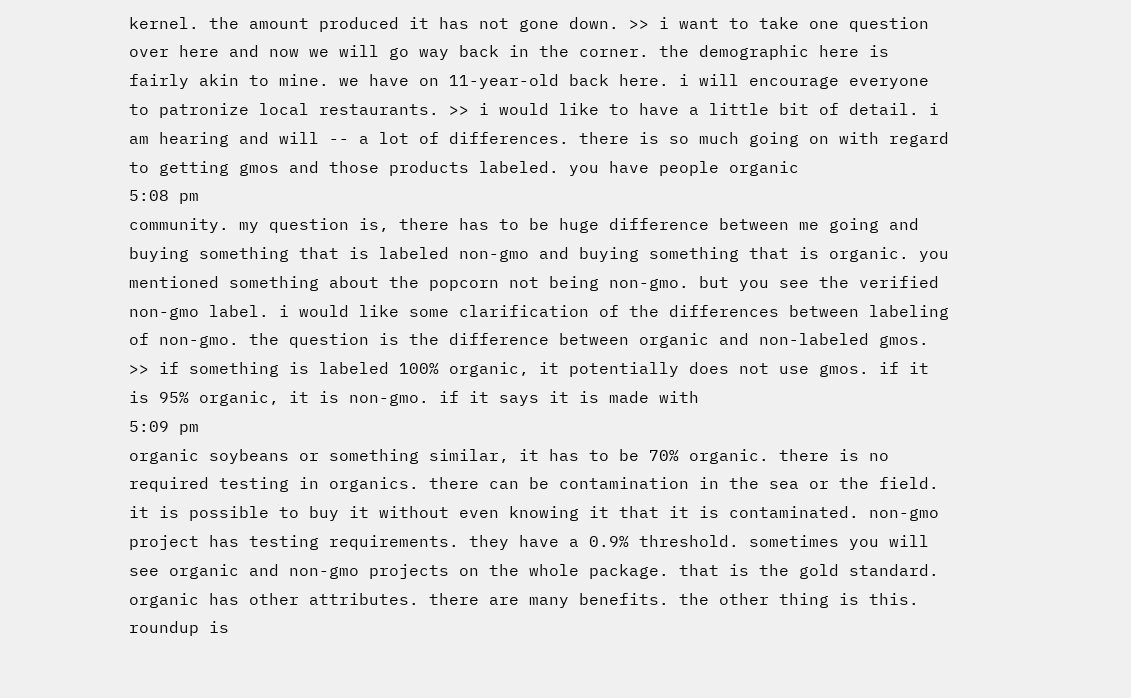kernel. the amount produced it has not gone down. >> i want to take one question over here and now we will go way back in the corner. the demographic here is fairly akin to mine. we have on 11-year-old back here. i will encourage everyone to patronize local restaurants. >> i would like to have a little bit of detail. i am hearing and will -- a lot of differences. there is so much going on with regard to getting gmos and those products labeled. you have people organic
5:08 pm
community. my question is, there has to be huge difference between me going and buying something that is labeled non-gmo and buying something that is organic. you mentioned something about the popcorn not being non-gmo. but you see the verified non-gmo label. i would like some clarification of the differences between labeling of non-gmo. the question is the difference between organic and non-labeled gmos. >> if something is labeled 100% organic, it potentially does not use gmos. if it is 95% organic, it is non-gmo. if it says it is made with
5:09 pm
organic soybeans or something similar, it has to be 70% organic. there is no required testing in organics. there can be contamination in the sea or the field. it is possible to buy it without even knowing it that it is contaminated. non-gmo project has testing requirements. they have a 0.9% threshold. sometimes you will see organic and non-gmo projects on the whole package. that is the gold standard. organic has other attributes. there are many benefits. the other thing is this. roundup is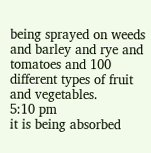being sprayed on weeds and barley and rye and tomatoes and 100 different types of fruit and vegetables.
5:10 pm
it is being absorbed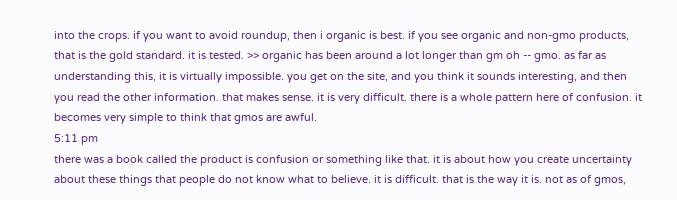into the crops. if you want to avoid roundup, then i organic is best. if you see organic and non-gmo products, that is the gold standard. it is tested. >> organic has been around a lot longer than gm oh -- gmo. as far as understanding this, it is virtually impossible. you get on the site, and you think it sounds interesting, and then you read the other information. that makes sense. it is very difficult. there is a whole pattern here of confusion. it becomes very simple to think that gmos are awful.
5:11 pm
there was a book called the product is confusion or something like that. it is about how you create uncertainty about these things that people do not know what to believe. it is difficult. that is the way it is. not as of gmos,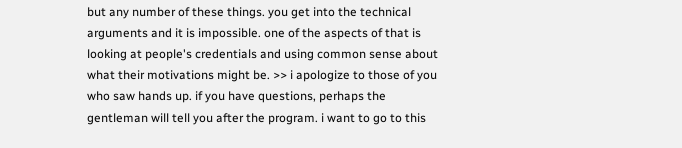but any number of these things. you get into the technical arguments and it is impossible. one of the aspects of that is looking at people's credentials and using common sense about what their motivations might be. >> i apologize to those of you who saw hands up. if you have questions, perhaps the gentleman will tell you after the program. i want to go to this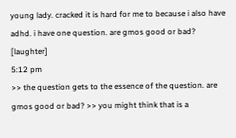young lady. cracked it is hard for me to because i also have adhd. i have one question. are gmos good or bad? [laughter]
5:12 pm
>> the question gets to the essence of the question. are gmos good or bad? >> you might think that is a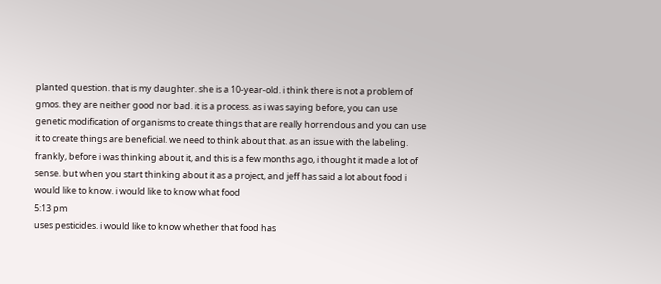planted question. that is my daughter. she is a 10-year-old. i think there is not a problem of gmos. they are neither good nor bad. it is a process. as i was saying before, you can use genetic modification of organisms to create things that are really horrendous and you can use it to create things are beneficial. we need to think about that. as an issue with the labeling. frankly, before i was thinking about it, and this is a few months ago, i thought it made a lot of sense. but when you start thinking about it as a project, and jeff has said a lot about food i would like to know. i would like to know what food
5:13 pm
uses pesticides. i would like to know whether that food has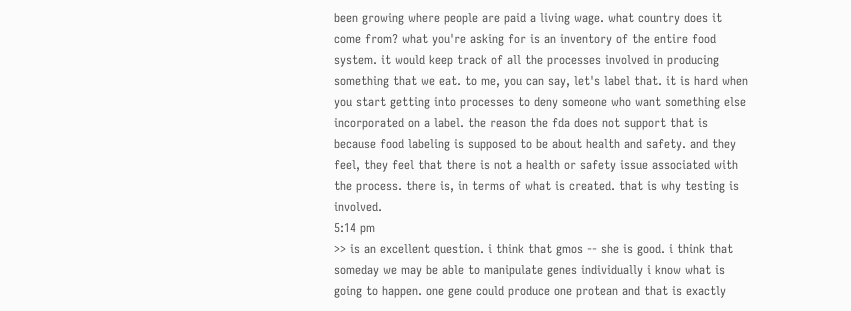been growing where people are paid a living wage. what country does it come from? what you're asking for is an inventory of the entire food system. it would keep track of all the processes involved in producing something that we eat. to me, you can say, let's label that. it is hard when you start getting into processes to deny someone who want something else incorporated on a label. the reason the fda does not support that is because food labeling is supposed to be about health and safety. and they feel, they feel that there is not a health or safety issue associated with the process. there is, in terms of what is created. that is why testing is involved.
5:14 pm
>> is an excellent question. i think that gmos -- she is good. i think that someday we may be able to manipulate genes individually i know what is going to happen. one gene could produce one protean and that is exactly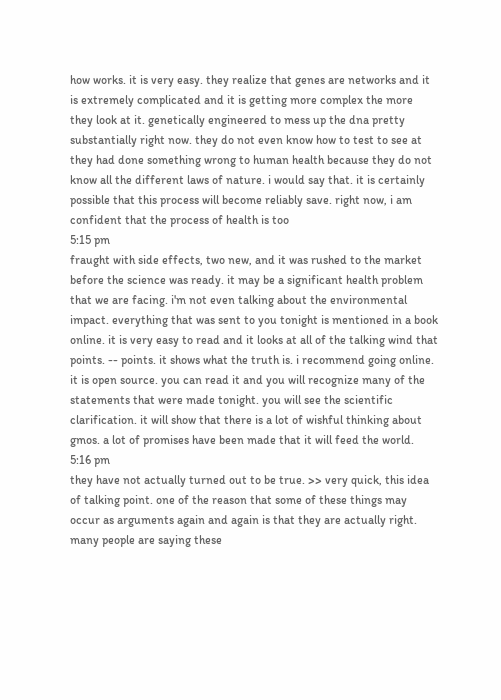how works. it is very easy. they realize that genes are networks and it is extremely complicated and it is getting more complex the more they look at it. genetically engineered to mess up the dna pretty substantially right now. they do not even know how to test to see at they had done something wrong to human health because they do not know all the different laws of nature. i would say that. it is certainly possible that this process will become reliably save. right now, i am confident that the process of health is too
5:15 pm
fraught with side effects, two new, and it was rushed to the market before the science was ready. it may be a significant health problem that we are facing. i'm not even talking about the environmental impact. everything that was sent to you tonight is mentioned in a book online. it is very easy to read and it looks at all of the talking wind that points. -- points. it shows what the truth is. i recommend going online. it is open source. you can read it and you will recognize many of the statements that were made tonight. you will see the scientific clarification. it will show that there is a lot of wishful thinking about gmos. a lot of promises have been made that it will feed the world.
5:16 pm
they have not actually turned out to be true. >> very quick, this idea of talking point. one of the reason that some of these things may occur as arguments again and again is that they are actually right. many people are saying these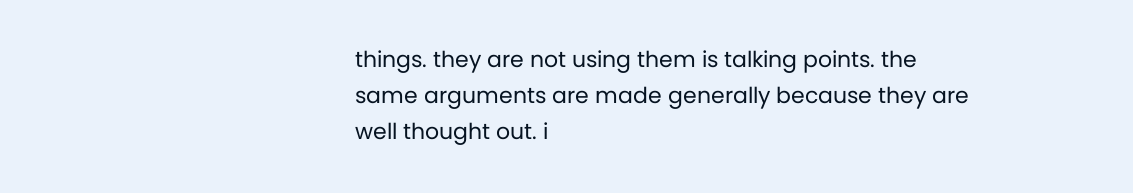things. they are not using them is talking points. the same arguments are made generally because they are well thought out. i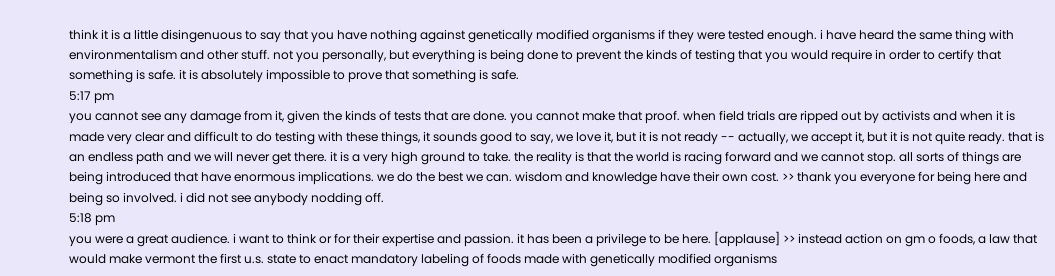think it is a little disingenuous to say that you have nothing against genetically modified organisms if they were tested enough. i have heard the same thing with environmentalism and other stuff. not you personally, but everything is being done to prevent the kinds of testing that you would require in order to certify that something is safe. it is absolutely impossible to prove that something is safe.
5:17 pm
you cannot see any damage from it, given the kinds of tests that are done. you cannot make that proof. when field trials are ripped out by activists and when it is made very clear and difficult to do testing with these things, it sounds good to say, we love it, but it is not ready -- actually, we accept it, but it is not quite ready. that is an endless path and we will never get there. it is a very high ground to take. the reality is that the world is racing forward and we cannot stop. all sorts of things are being introduced that have enormous implications. we do the best we can. wisdom and knowledge have their own cost. >> thank you everyone for being here and being so involved. i did not see anybody nodding off.
5:18 pm
you were a great audience. i want to think or for their expertise and passion. it has been a privilege to be here. [applause] >> instead action on gm o foods, a law that would make vermont the first u.s. state to enact mandatory labeling of foods made with genetically modified organisms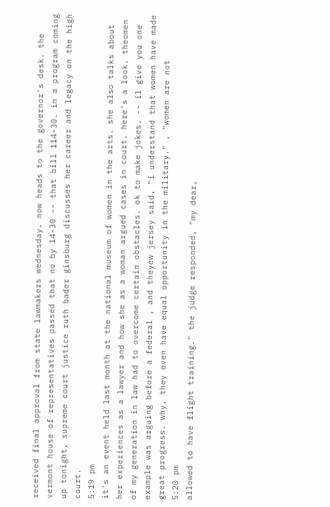received final approval from state lawmakers wednesday. now heads to the governor's desk. the vermont house of representatives passed that no by 14-30 -- that bill 114-30. in a program coming up tonight, supreme court justice ruth bader ginsburg discusses her career and legacy on the high court.
5:19 pm
it's an event held last month at the national museum of women in the arts. she also talks about her experiences as a lawyer and how she as a woman argued cases in court. here's a look. theomen of my generation in law had to overcome certain obstacles. ok to make jokes. -- il give you one example was arguing before a federal , and theyew jersey said, "i understand that women have made great progress. why, they even have equal opportunity in the military." , "women are not
5:20 pm
allowed to have flight training." the judge responded, "my dear,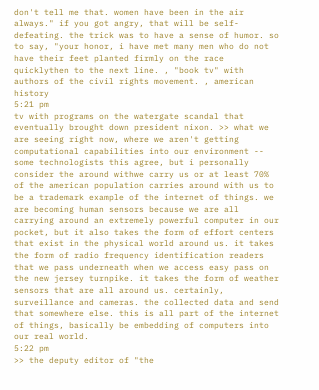don't tell me that. women have been in the air always." if you got angry, that will be self-defeating. the trick was to have a sense of humor. so to say, "your honor, i have met many men who do not have their feet planted firmly on the race quicklythen to the next line. , "book tv" with authors of the civil rights movement. , american history
5:21 pm
tv with programs on the watergate scandal that eventually brought down president nixon. >> what we are seeing right now, where we aren't getting computational capabilities into our environment -- some technologists this agree, but i personally consider the around withwe carry us or at least 70% of the american population carries around with us to be a trademark example of the internet of things. we are becoming human sensors because we are all carrying around an extremely powerful computer in our pocket, but it also takes the form of effort centers that exist in the physical world around us. it takes the form of radio frequency identification readers that we pass underneath when we access easy pass on the new jersey turnpike. it takes the form of weather sensors that are all around us. certainly, surveillance and cameras. the collected data and send that somewhere else. this is all part of the internet of things, basically be embedding of computers into our real world.
5:22 pm
>> the deputy editor of "the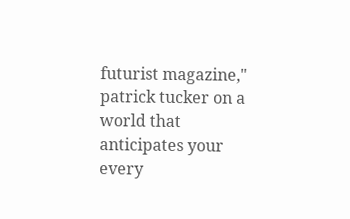futurist magazine," patrick tucker on a world that anticipates your every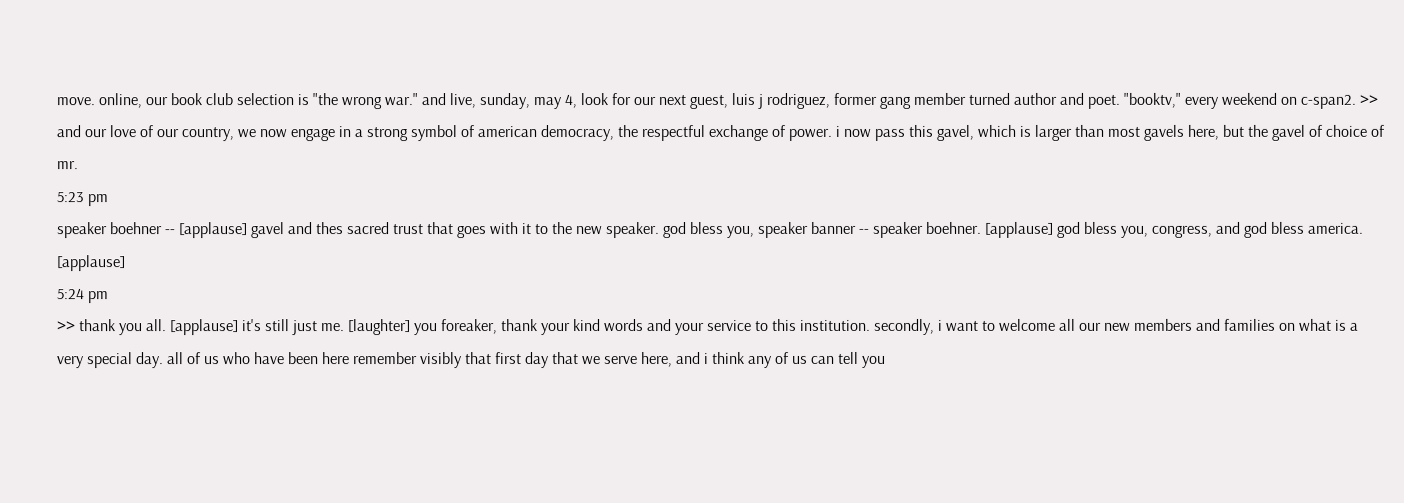move. online, our book club selection is "the wrong war." and live, sunday, may 4, look for our next guest, luis j rodriguez, former gang member turned author and poet. "booktv," every weekend on c-span2. >> and our love of our country, we now engage in a strong symbol of american democracy, the respectful exchange of power. i now pass this gavel, which is larger than most gavels here, but the gavel of choice of mr.
5:23 pm
speaker boehner -- [applause] gavel and thes sacred trust that goes with it to the new speaker. god bless you, speaker banner -- speaker boehner. [applause] god bless you, congress, and god bless america. [applause]
5:24 pm
>> thank you all. [applause] it's still just me. [laughter] you foreaker, thank your kind words and your service to this institution. secondly, i want to welcome all our new members and families on what is a very special day. all of us who have been here remember visibly that first day that we serve here, and i think any of us can tell you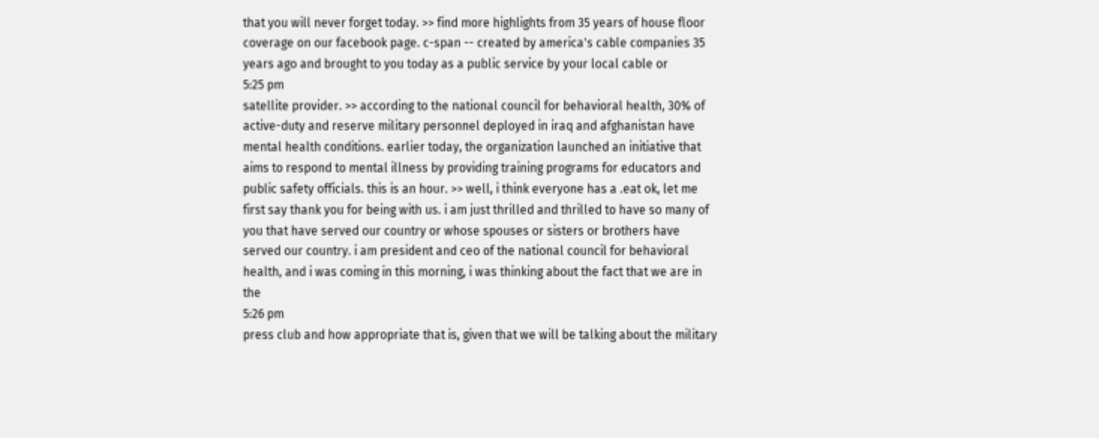that you will never forget today. >> find more highlights from 35 years of house floor coverage on our facebook page. c-span -- created by america's cable companies 35 years ago and brought to you today as a public service by your local cable or
5:25 pm
satellite provider. >> according to the national council for behavioral health, 30% of active-duty and reserve military personnel deployed in iraq and afghanistan have mental health conditions. earlier today, the organization launched an initiative that aims to respond to mental illness by providing training programs for educators and public safety officials. this is an hour. >> well, i think everyone has a .eat ok, let me first say thank you for being with us. i am just thrilled and thrilled to have so many of you that have served our country or whose spouses or sisters or brothers have served our country. i am president and ceo of the national council for behavioral health, and i was coming in this morning, i was thinking about the fact that we are in the
5:26 pm
press club and how appropriate that is, given that we will be talking about the military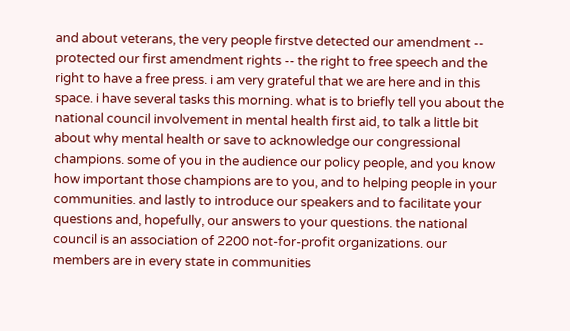and about veterans, the very people firstve detected our amendment -- protected our first amendment rights -- the right to free speech and the right to have a free press. i am very grateful that we are here and in this space. i have several tasks this morning. what is to briefly tell you about the national council involvement in mental health first aid, to talk a little bit about why mental health or save to acknowledge our congressional champions. some of you in the audience our policy people, and you know how important those champions are to you, and to helping people in your communities. and lastly to introduce our speakers and to facilitate your questions and, hopefully, our answers to your questions. the national council is an association of 2200 not-for-profit organizations. our members are in every state in communities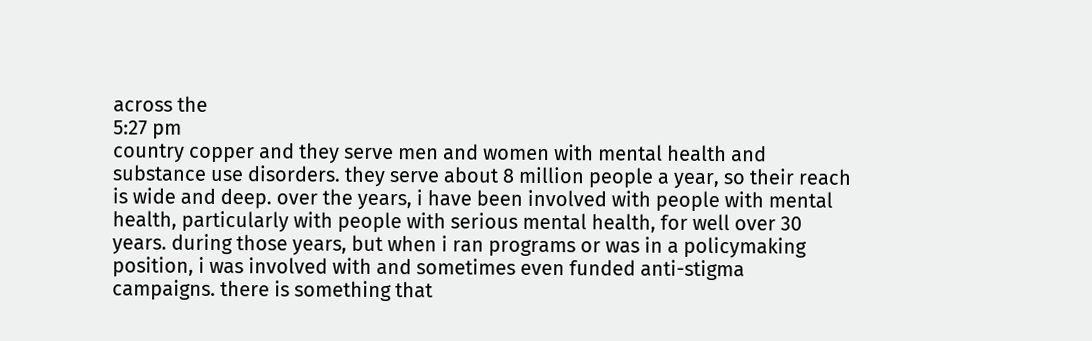across the
5:27 pm
country copper and they serve men and women with mental health and substance use disorders. they serve about 8 million people a year, so their reach is wide and deep. over the years, i have been involved with people with mental health, particularly with people with serious mental health, for well over 30 years. during those years, but when i ran programs or was in a policymaking position, i was involved with and sometimes even funded anti-stigma campaigns. there is something that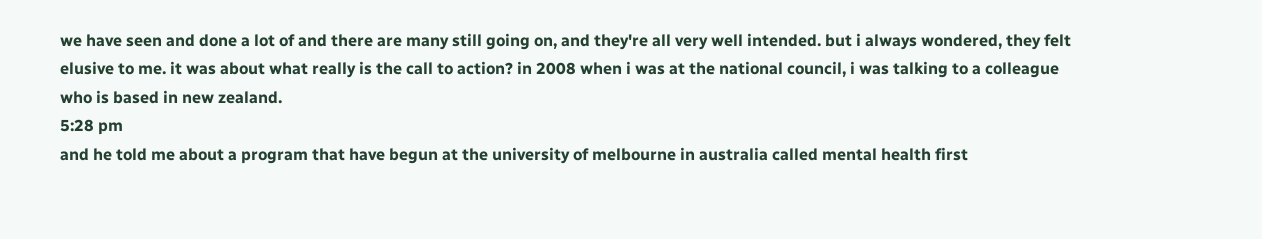we have seen and done a lot of and there are many still going on, and they're all very well intended. but i always wondered, they felt elusive to me. it was about what really is the call to action? in 2008 when i was at the national council, i was talking to a colleague who is based in new zealand.
5:28 pm
and he told me about a program that have begun at the university of melbourne in australia called mental health first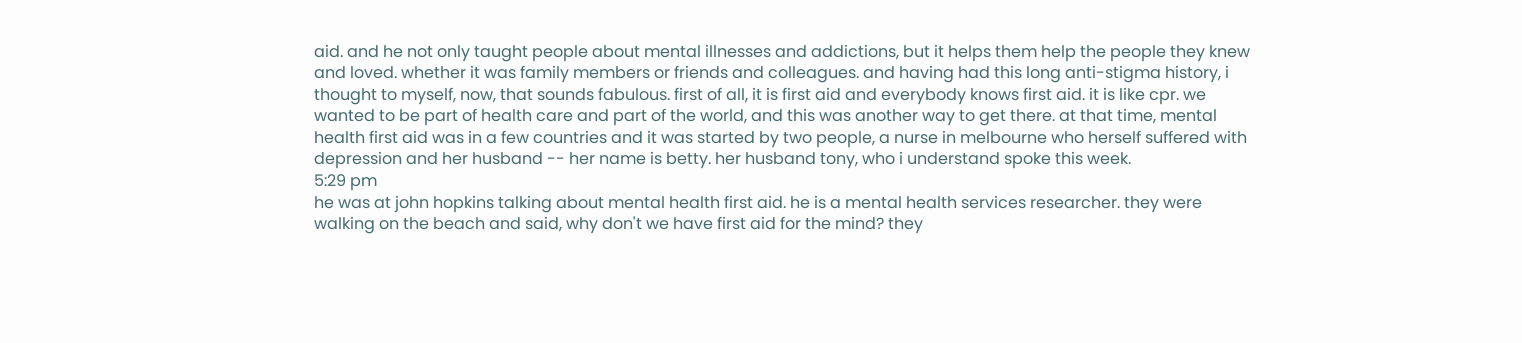aid. and he not only taught people about mental illnesses and addictions, but it helps them help the people they knew and loved. whether it was family members or friends and colleagues. and having had this long anti-stigma history, i thought to myself, now, that sounds fabulous. first of all, it is first aid and everybody knows first aid. it is like cpr. we wanted to be part of health care and part of the world, and this was another way to get there. at that time, mental health first aid was in a few countries and it was started by two people, a nurse in melbourne who herself suffered with depression and her husband -- her name is betty. her husband tony, who i understand spoke this week.
5:29 pm
he was at john hopkins talking about mental health first aid. he is a mental health services researcher. they were walking on the beach and said, why don't we have first aid for the mind? they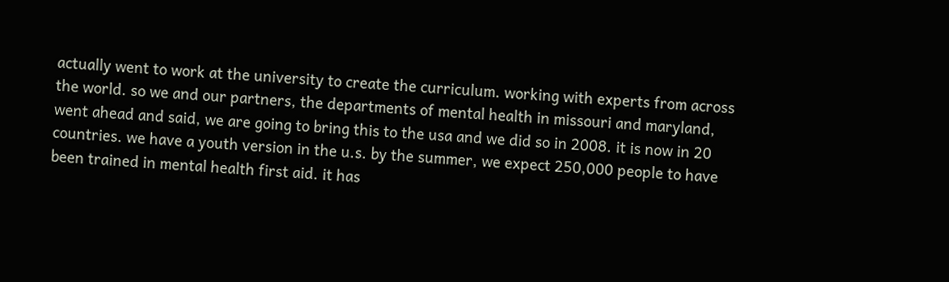actually went to work at the university to create the curriculum. working with experts from across the world. so we and our partners, the departments of mental health in missouri and maryland, went ahead and said, we are going to bring this to the usa and we did so in 2008. it is now in 20 countries. we have a youth version in the u.s. by the summer, we expect 250,000 people to have been trained in mental health first aid. it has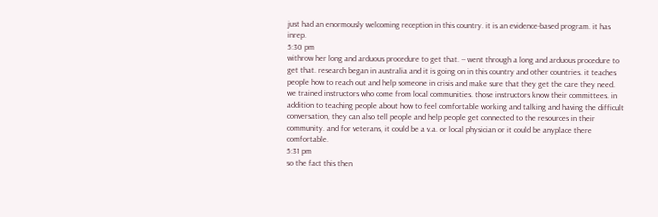just had an enormously welcoming reception in this country. it is an evidence-based program. it has inrep.
5:30 pm
withrow her long and arduous procedure to get that. -- went through a long and arduous procedure to get that. research began in australia and it is going on in this country and other countries. it teaches people how to reach out and help someone in crisis and make sure that they get the care they need. we trained instructors who come from local communities. those instructors know their committees. in addition to teaching people about how to feel comfortable working and talking and having the difficult conversation, they can also tell people and help people get connected to the resources in their community. and for veterans, it could be a v.a. or local physician or it could be anyplace there comfortable.
5:31 pm
so the fact this then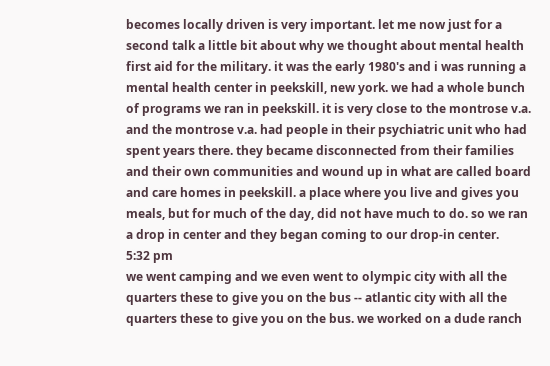becomes locally driven is very important. let me now just for a second talk a little bit about why we thought about mental health first aid for the military. it was the early 1980's and i was running a mental health center in peekskill, new york. we had a whole bunch of programs we ran in peekskill. it is very close to the montrose v.a. and the montrose v.a. had people in their psychiatric unit who had spent years there. they became disconnected from their families and their own communities and wound up in what are called board and care homes in peekskill. a place where you live and gives you meals, but for much of the day, did not have much to do. so we ran a drop in center and they began coming to our drop-in center.
5:32 pm
we went camping and we even went to olympic city with all the quarters these to give you on the bus -- atlantic city with all the quarters these to give you on the bus. we worked on a dude ranch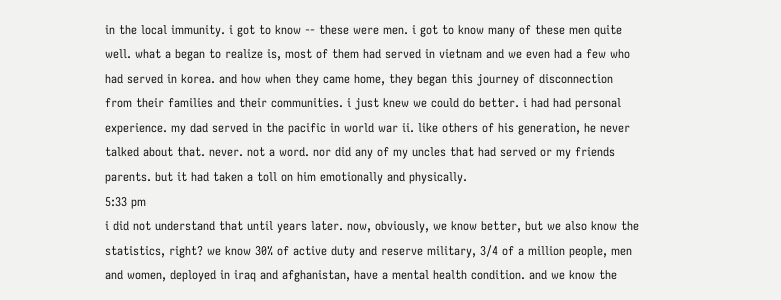in the local immunity. i got to know -- these were men. i got to know many of these men quite well. what a began to realize is, most of them had served in vietnam and we even had a few who had served in korea. and how when they came home, they began this journey of disconnection from their families and their communities. i just knew we could do better. i had had personal experience. my dad served in the pacific in world war ii. like others of his generation, he never talked about that. never. not a word. nor did any of my uncles that had served or my friends parents. but it had taken a toll on him emotionally and physically.
5:33 pm
i did not understand that until years later. now, obviously, we know better, but we also know the statistics, right? we know 30% of active duty and reserve military, 3/4 of a million people, men and women, deployed in iraq and afghanistan, have a mental health condition. and we know the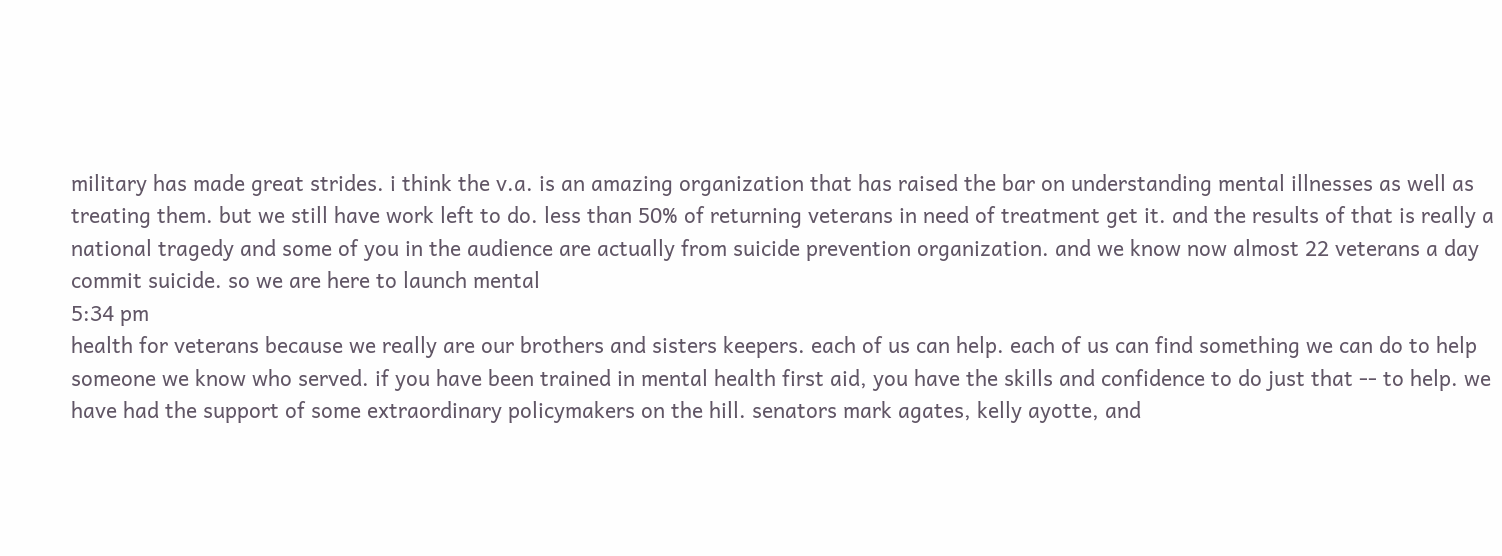military has made great strides. i think the v.a. is an amazing organization that has raised the bar on understanding mental illnesses as well as treating them. but we still have work left to do. less than 50% of returning veterans in need of treatment get it. and the results of that is really a national tragedy and some of you in the audience are actually from suicide prevention organization. and we know now almost 22 veterans a day commit suicide. so we are here to launch mental
5:34 pm
health for veterans because we really are our brothers and sisters keepers. each of us can help. each of us can find something we can do to help someone we know who served. if you have been trained in mental health first aid, you have the skills and confidence to do just that -- to help. we have had the support of some extraordinary policymakers on the hill. senators mark agates, kelly ayotte, and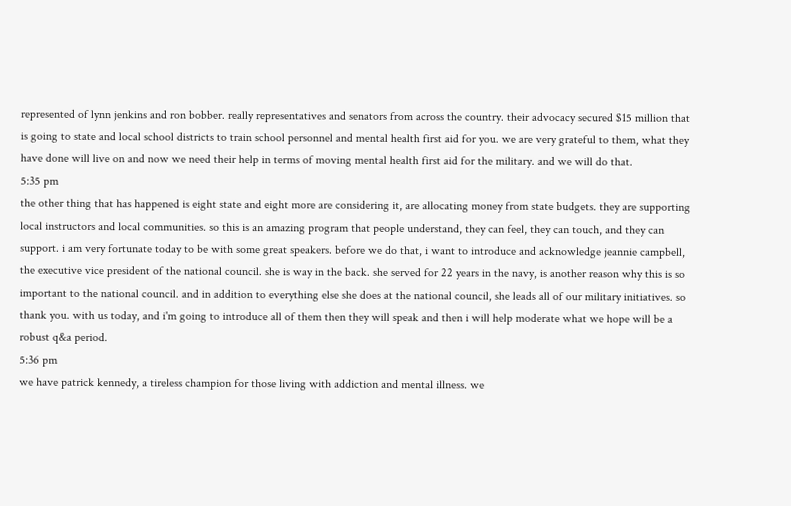represented of lynn jenkins and ron bobber. really representatives and senators from across the country. their advocacy secured $15 million that is going to state and local school districts to train school personnel and mental health first aid for you. we are very grateful to them, what they have done will live on and now we need their help in terms of moving mental health first aid for the military. and we will do that.
5:35 pm
the other thing that has happened is eight state and eight more are considering it, are allocating money from state budgets. they are supporting local instructors and local communities. so this is an amazing program that people understand, they can feel, they can touch, and they can support. i am very fortunate today to be with some great speakers. before we do that, i want to introduce and acknowledge jeannie campbell, the executive vice president of the national council. she is way in the back. she served for 22 years in the navy, is another reason why this is so important to the national council. and in addition to everything else she does at the national council, she leads all of our military initiatives. so thank you. with us today, and i'm going to introduce all of them then they will speak and then i will help moderate what we hope will be a robust q&a period.
5:36 pm
we have patrick kennedy, a tireless champion for those living with addiction and mental illness. we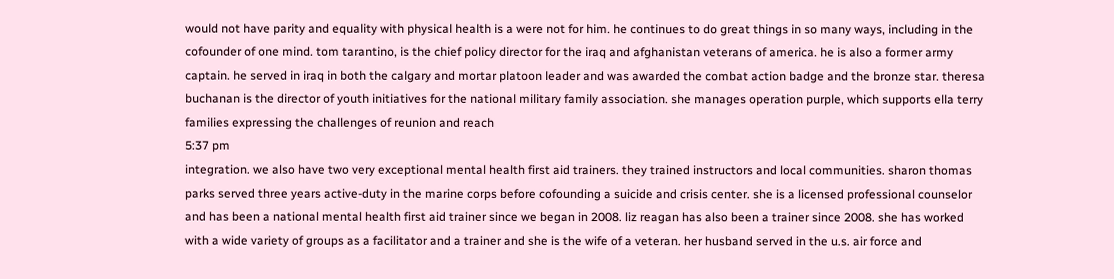would not have parity and equality with physical health is a were not for him. he continues to do great things in so many ways, including in the cofounder of one mind. tom tarantino, is the chief policy director for the iraq and afghanistan veterans of america. he is also a former army captain. he served in iraq in both the calgary and mortar platoon leader and was awarded the combat action badge and the bronze star. theresa buchanan is the director of youth initiatives for the national military family association. she manages operation purple, which supports ella terry families expressing the challenges of reunion and reach
5:37 pm
integration. we also have two very exceptional mental health first aid trainers. they trained instructors and local communities. sharon thomas parks served three years active-duty in the marine corps before cofounding a suicide and crisis center. she is a licensed professional counselor and has been a national mental health first aid trainer since we began in 2008. liz reagan has also been a trainer since 2008. she has worked with a wide variety of groups as a facilitator and a trainer and she is the wife of a veteran. her husband served in the u.s. air force and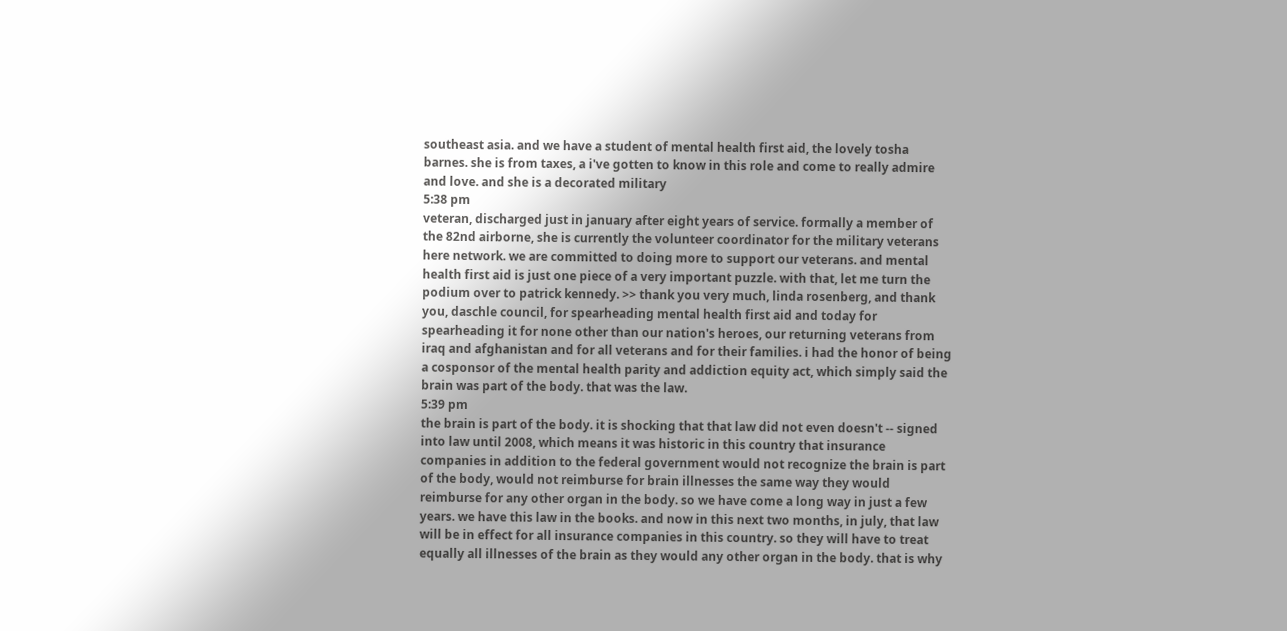southeast asia. and we have a student of mental health first aid, the lovely tosha barnes. she is from taxes, a i've gotten to know in this role and come to really admire and love. and she is a decorated military
5:38 pm
veteran, discharged just in january after eight years of service. formally a member of the 82nd airborne, she is currently the volunteer coordinator for the military veterans here network. we are committed to doing more to support our veterans. and mental health first aid is just one piece of a very important puzzle. with that, let me turn the podium over to patrick kennedy. >> thank you very much, linda rosenberg, and thank you, daschle council, for spearheading mental health first aid and today for spearheading it for none other than our nation's heroes, our returning veterans from iraq and afghanistan and for all veterans and for their families. i had the honor of being a cosponsor of the mental health parity and addiction equity act, which simply said the brain was part of the body. that was the law.
5:39 pm
the brain is part of the body. it is shocking that that law did not even doesn't -- signed into law until 2008, which means it was historic in this country that insurance companies in addition to the federal government would not recognize the brain is part of the body, would not reimburse for brain illnesses the same way they would reimburse for any other organ in the body. so we have come a long way in just a few years. we have this law in the books. and now in this next two months, in july, that law will be in effect for all insurance companies in this country. so they will have to treat equally all illnesses of the brain as they would any other organ in the body. that is why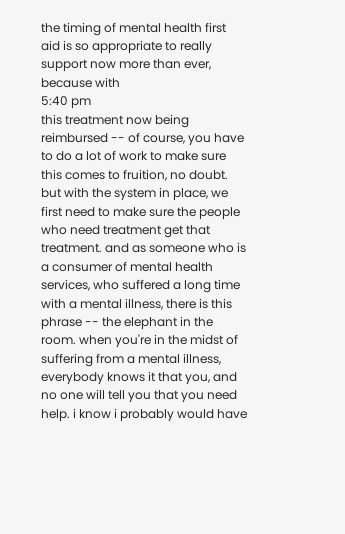the timing of mental health first aid is so appropriate to really support now more than ever, because with
5:40 pm
this treatment now being reimbursed -- of course, you have to do a lot of work to make sure this comes to fruition, no doubt. but with the system in place, we first need to make sure the people who need treatment get that treatment. and as someone who is a consumer of mental health services, who suffered a long time with a mental illness, there is this phrase -- the elephant in the room. when you're in the midst of suffering from a mental illness, everybody knows it that you, and no one will tell you that you need help. i know i probably would have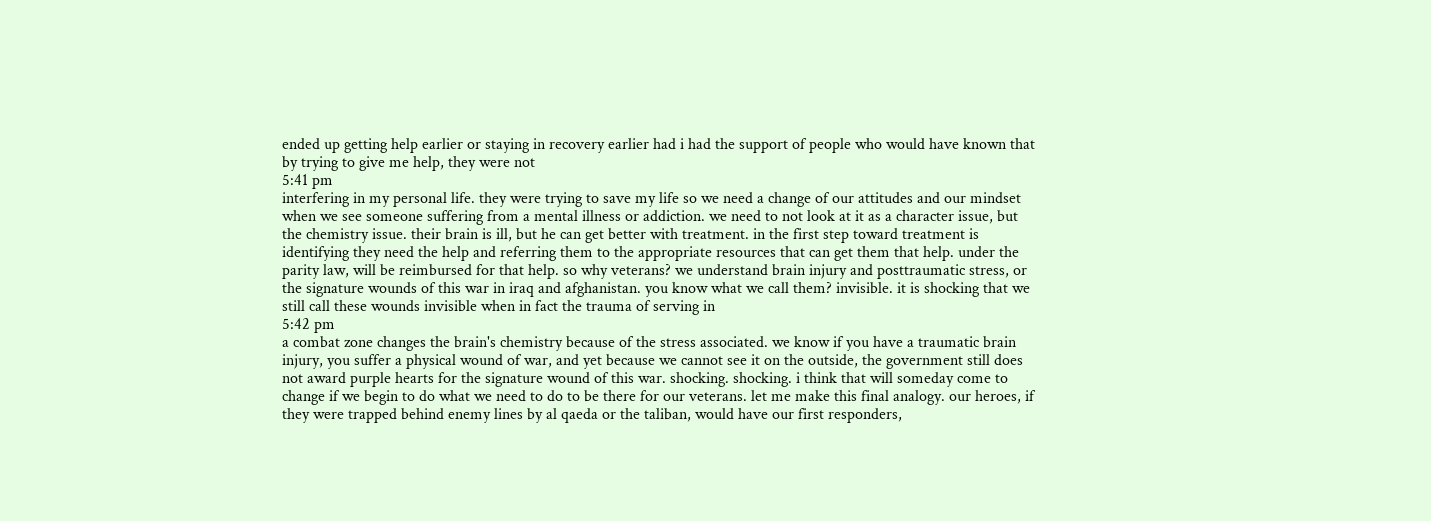ended up getting help earlier or staying in recovery earlier had i had the support of people who would have known that by trying to give me help, they were not
5:41 pm
interfering in my personal life. they were trying to save my life so we need a change of our attitudes and our mindset when we see someone suffering from a mental illness or addiction. we need to not look at it as a character issue, but the chemistry issue. their brain is ill, but he can get better with treatment. in the first step toward treatment is identifying they need the help and referring them to the appropriate resources that can get them that help. under the parity law, will be reimbursed for that help. so why veterans? we understand brain injury and posttraumatic stress, or the signature wounds of this war in iraq and afghanistan. you know what we call them? invisible. it is shocking that we still call these wounds invisible when in fact the trauma of serving in
5:42 pm
a combat zone changes the brain's chemistry because of the stress associated. we know if you have a traumatic brain injury, you suffer a physical wound of war, and yet because we cannot see it on the outside, the government still does not award purple hearts for the signature wound of this war. shocking. shocking. i think that will someday come to change if we begin to do what we need to do to be there for our veterans. let me make this final analogy. our heroes, if they were trapped behind enemy lines by al qaeda or the taliban, would have our first responders,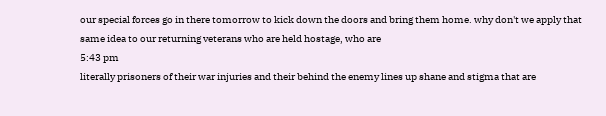our special forces go in there tomorrow to kick down the doors and bring them home. why don't we apply that same idea to our returning veterans who are held hostage, who are
5:43 pm
literally prisoners of their war injuries and their behind the enemy lines up shane and stigma that are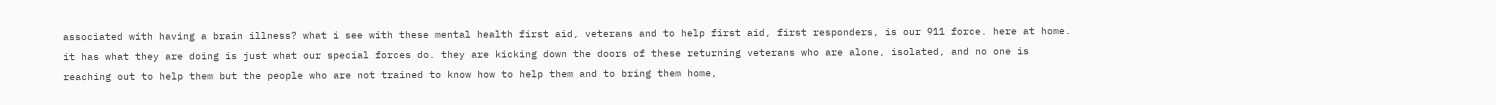associated with having a brain illness? what i see with these mental health first aid, veterans and to help first aid, first responders, is our 911 force. here at home. it has what they are doing is just what our special forces do. they are kicking down the doors of these returning veterans who are alone, isolated, and no one is reaching out to help them but the people who are not trained to know how to help them and to bring them home,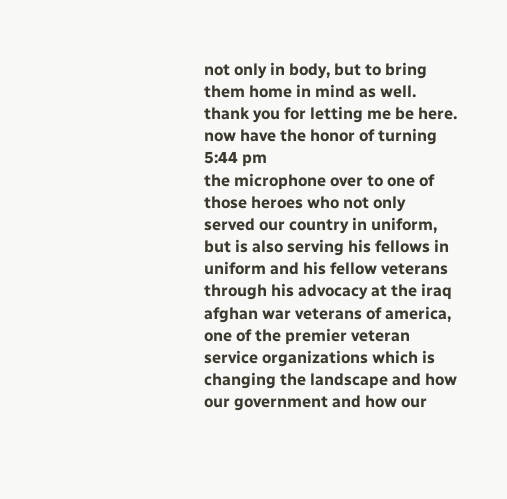not only in body, but to bring them home in mind as well. thank you for letting me be here. now have the honor of turning
5:44 pm
the microphone over to one of those heroes who not only served our country in uniform, but is also serving his fellows in uniform and his fellow veterans through his advocacy at the iraq afghan war veterans of america, one of the premier veteran service organizations which is changing the landscape and how our government and how our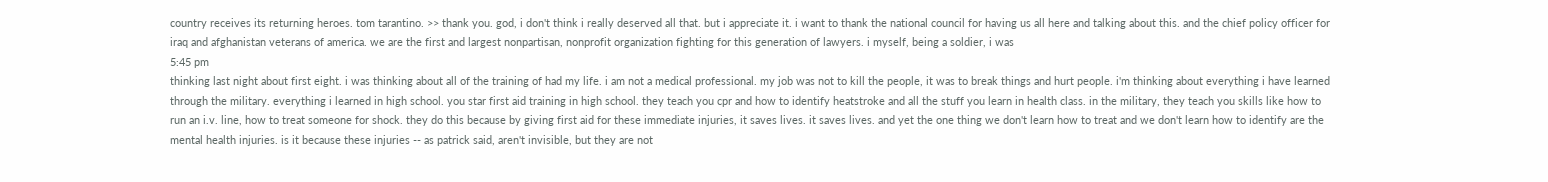country receives its returning heroes. tom tarantino. >> thank you. god, i don't think i really deserved all that. but i appreciate it. i want to thank the national council for having us all here and talking about this. and the chief policy officer for iraq and afghanistan veterans of america. we are the first and largest nonpartisan, nonprofit organization fighting for this generation of lawyers. i myself, being a soldier, i was
5:45 pm
thinking last night about first eight. i was thinking about all of the training of had my life. i am not a medical professional. my job was not to kill the people, it was to break things and hurt people. i'm thinking about everything i have learned through the military. everything i learned in high school. you star first aid training in high school. they teach you cpr and how to identify heatstroke and all the stuff you learn in health class. in the military, they teach you skills like how to run an i.v. line, how to treat someone for shock. they do this because by giving first aid for these immediate injuries, it saves lives. it saves lives. and yet the one thing we don't learn how to treat and we don't learn how to identify are the mental health injuries. is it because these injuries -- as patrick said, aren't invisible, but they are not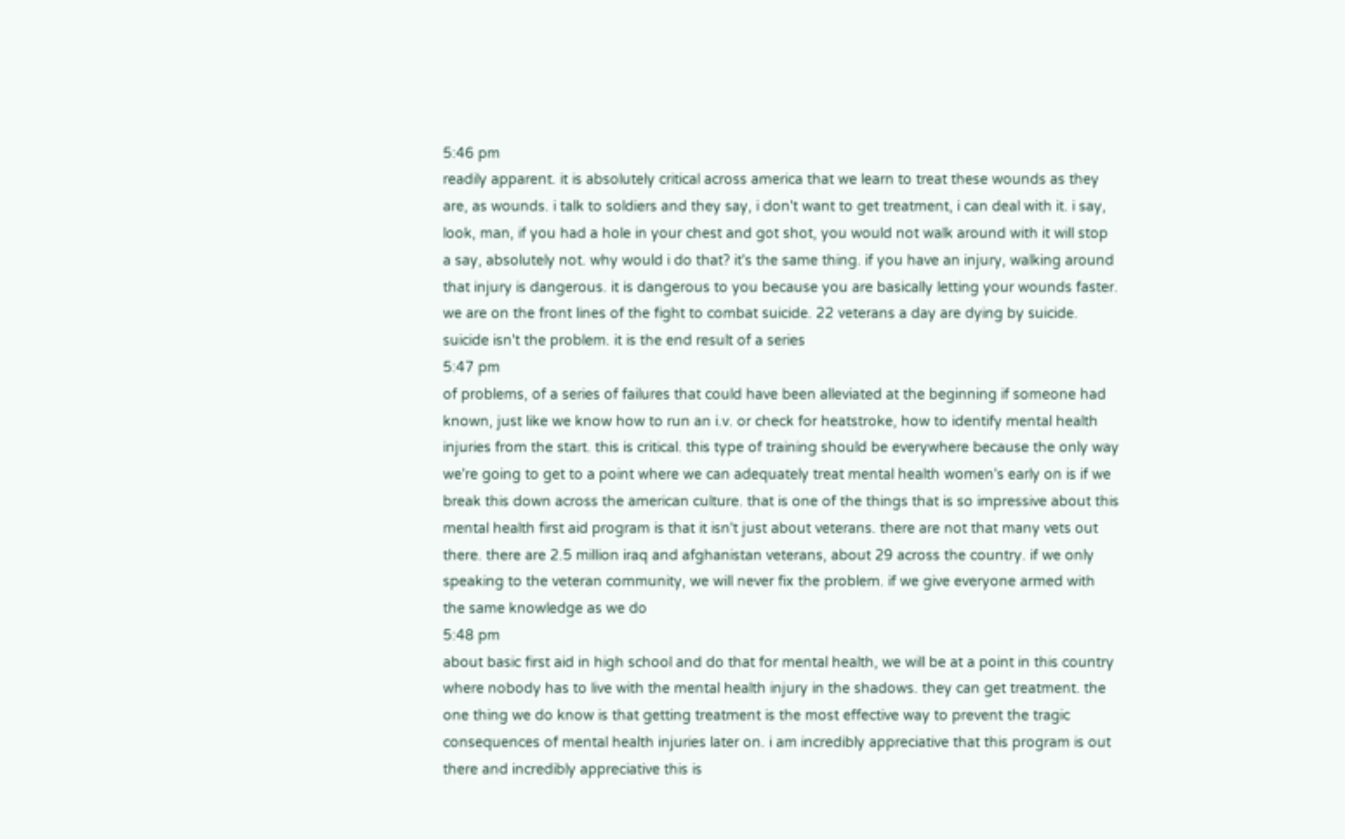5:46 pm
readily apparent. it is absolutely critical across america that we learn to treat these wounds as they are, as wounds. i talk to soldiers and they say, i don't want to get treatment, i can deal with it. i say, look, man, if you had a hole in your chest and got shot, you would not walk around with it will stop a say, absolutely not. why would i do that? it's the same thing. if you have an injury, walking around that injury is dangerous. it is dangerous to you because you are basically letting your wounds faster. we are on the front lines of the fight to combat suicide. 22 veterans a day are dying by suicide. suicide isn't the problem. it is the end result of a series
5:47 pm
of problems, of a series of failures that could have been alleviated at the beginning if someone had known, just like we know how to run an i.v. or check for heatstroke, how to identify mental health injuries from the start. this is critical. this type of training should be everywhere because the only way we're going to get to a point where we can adequately treat mental health women's early on is if we break this down across the american culture. that is one of the things that is so impressive about this mental health first aid program is that it isn't just about veterans. there are not that many vets out there. there are 2.5 million iraq and afghanistan veterans, about 29 across the country. if we only speaking to the veteran community, we will never fix the problem. if we give everyone armed with the same knowledge as we do
5:48 pm
about basic first aid in high school and do that for mental health, we will be at a point in this country where nobody has to live with the mental health injury in the shadows. they can get treatment. the one thing we do know is that getting treatment is the most effective way to prevent the tragic consequences of mental health injuries later on. i am incredibly appreciative that this program is out there and incredibly appreciative this is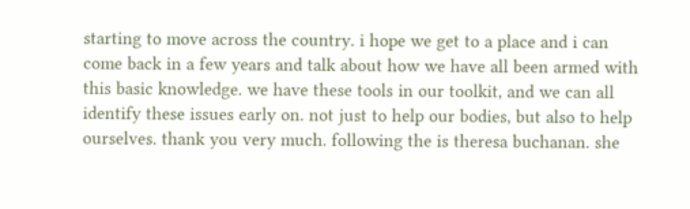starting to move across the country. i hope we get to a place and i can come back in a few years and talk about how we have all been armed with this basic knowledge. we have these tools in our toolkit, and we can all identify these issues early on. not just to help our bodies, but also to help ourselves. thank you very much. following the is theresa buchanan. she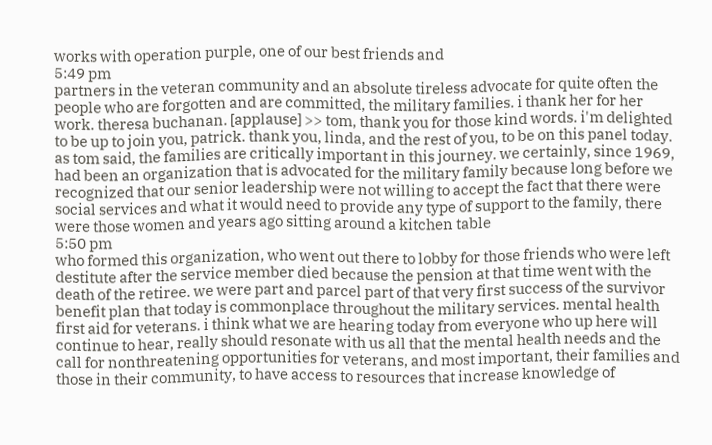works with operation purple, one of our best friends and
5:49 pm
partners in the veteran community and an absolute tireless advocate for quite often the people who are forgotten and are committed, the military families. i thank her for her work. theresa buchanan. [applause] >> tom, thank you for those kind words. i'm delighted to be up to join you, patrick. thank you, linda, and the rest of you, to be on this panel today. as tom said, the families are critically important in this journey. we certainly, since 1969, had been an organization that is advocated for the military family because long before we recognized that our senior leadership were not willing to accept the fact that there were social services and what it would need to provide any type of support to the family, there were those women and years ago sitting around a kitchen table
5:50 pm
who formed this organization, who went out there to lobby for those friends who were left destitute after the service member died because the pension at that time went with the death of the retiree. we were part and parcel part of that very first success of the survivor benefit plan that today is commonplace throughout the military services. mental health first aid for veterans. i think what we are hearing today from everyone who up here will continue to hear, really should resonate with us all that the mental health needs and the call for nonthreatening opportunities for veterans, and most important, their families and those in their community, to have access to resources that increase knowledge of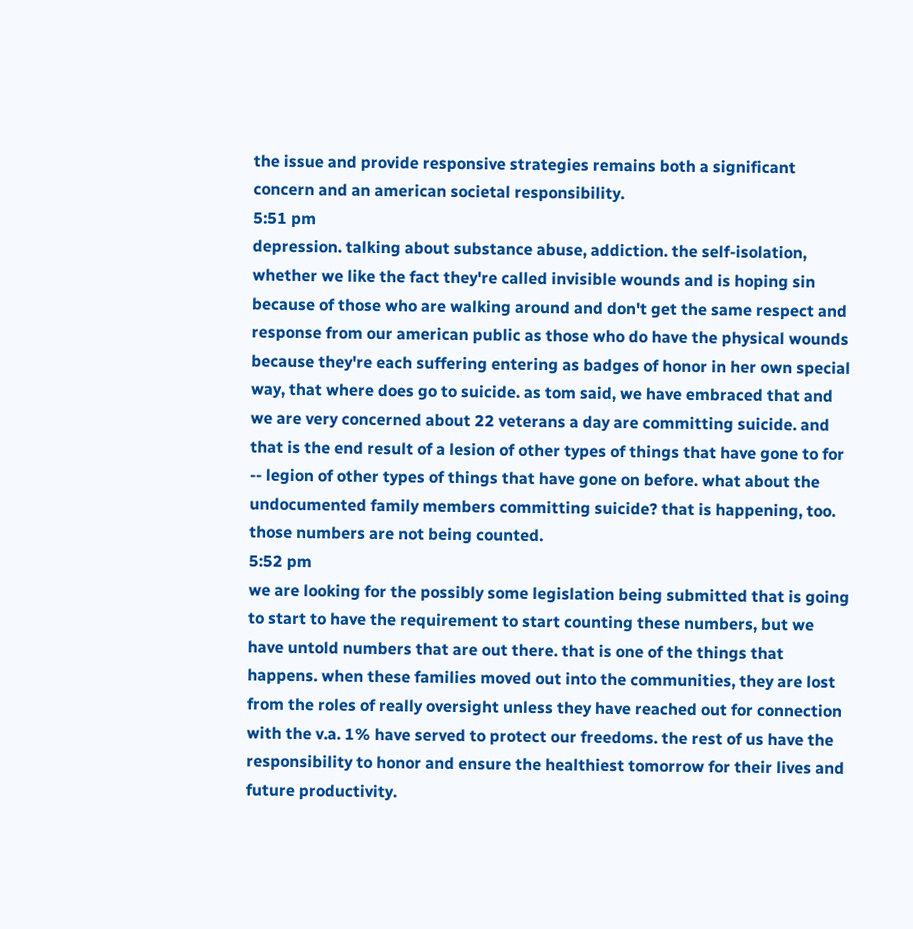the issue and provide responsive strategies remains both a significant concern and an american societal responsibility.
5:51 pm
depression. talking about substance abuse, addiction. the self-isolation, whether we like the fact they're called invisible wounds and is hoping sin because of those who are walking around and don't get the same respect and response from our american public as those who do have the physical wounds because they're each suffering entering as badges of honor in her own special way, that where does go to suicide. as tom said, we have embraced that and we are very concerned about 22 veterans a day are committing suicide. and that is the end result of a lesion of other types of things that have gone to for -- legion of other types of things that have gone on before. what about the undocumented family members committing suicide? that is happening, too. those numbers are not being counted.
5:52 pm
we are looking for the possibly some legislation being submitted that is going to start to have the requirement to start counting these numbers, but we have untold numbers that are out there. that is one of the things that happens. when these families moved out into the communities, they are lost from the roles of really oversight unless they have reached out for connection with the v.a. 1% have served to protect our freedoms. the rest of us have the responsibility to honor and ensure the healthiest tomorrow for their lives and future productivity.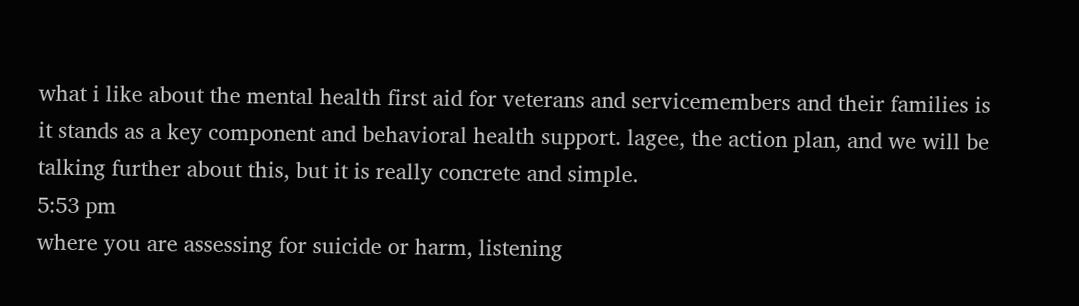what i like about the mental health first aid for veterans and servicemembers and their families is it stands as a key component and behavioral health support. lagee, the action plan, and we will be talking further about this, but it is really concrete and simple.
5:53 pm
where you are assessing for suicide or harm, listening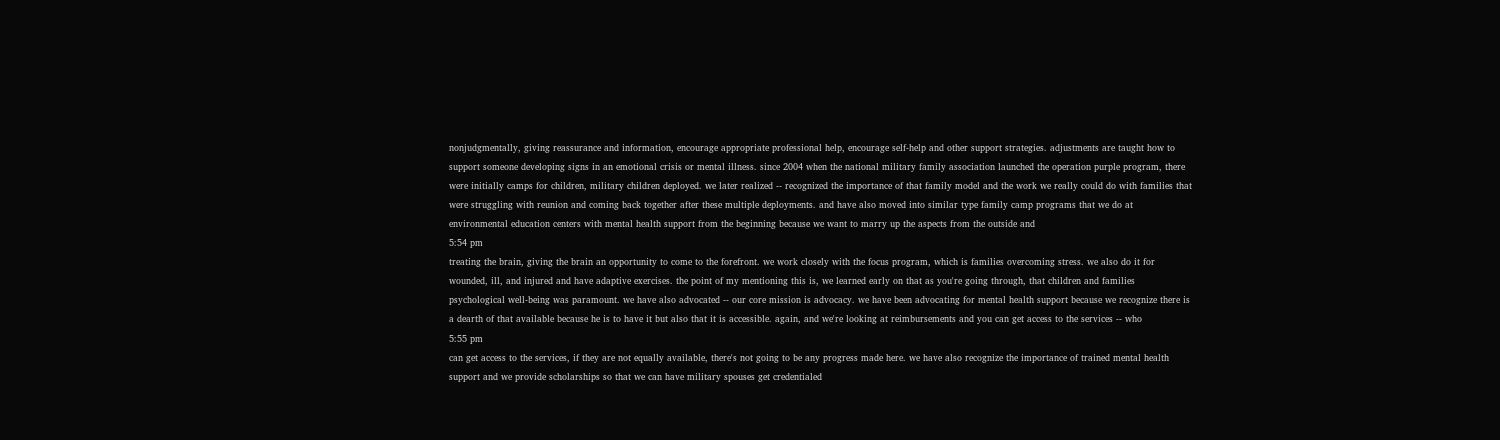nonjudgmentally, giving reassurance and information, encourage appropriate professional help, encourage self-help and other support strategies. adjustments are taught how to support someone developing signs in an emotional crisis or mental illness. since 2004 when the national military family association launched the operation purple program, there were initially camps for children, military children deployed. we later realized -- recognized the importance of that family model and the work we really could do with families that were struggling with reunion and coming back together after these multiple deployments. and have also moved into similar type family camp programs that we do at environmental education centers with mental health support from the beginning because we want to marry up the aspects from the outside and
5:54 pm
treating the brain, giving the brain an opportunity to come to the forefront. we work closely with the focus program, which is families overcoming stress. we also do it for wounded, ill, and injured and have adaptive exercises. the point of my mentioning this is, we learned early on that as you're going through, that children and families psychological well-being was paramount. we have also advocated -- our core mission is advocacy. we have been advocating for mental health support because we recognize there is a dearth of that available because he is to have it but also that it is accessible. again, and we're looking at reimbursements and you can get access to the services -- who
5:55 pm
can get access to the services, if they are not equally available, there's not going to be any progress made here. we have also recognize the importance of trained mental health support and we provide scholarships so that we can have military spouses get credentialed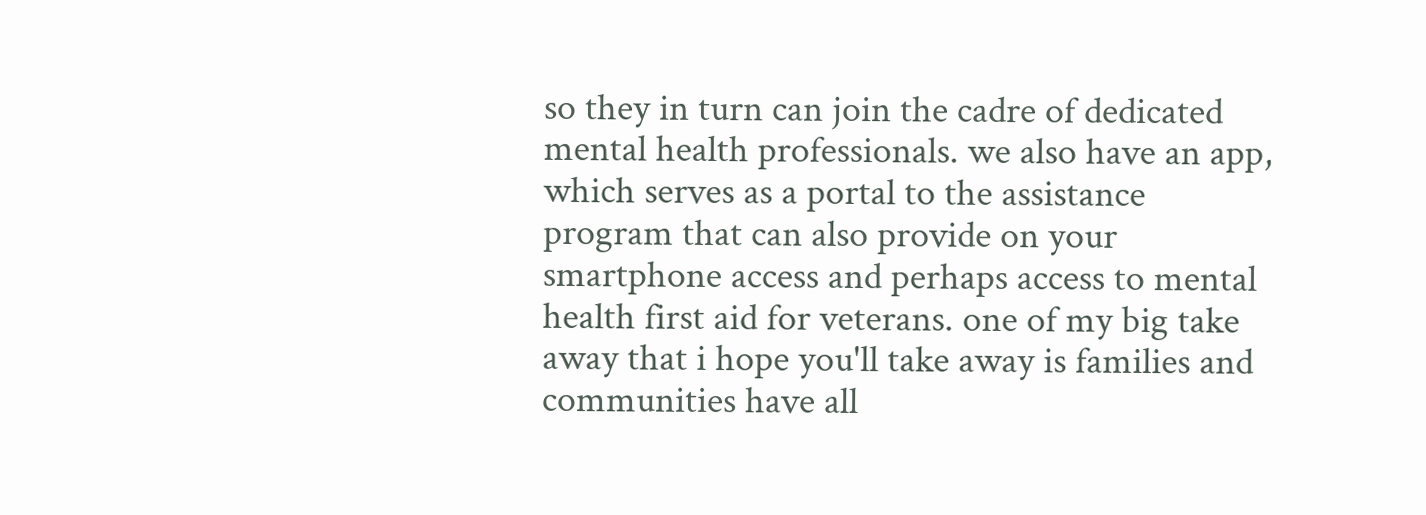so they in turn can join the cadre of dedicated mental health professionals. we also have an app, which serves as a portal to the assistance program that can also provide on your smartphone access and perhaps access to mental health first aid for veterans. one of my big take away that i hope you'll take away is families and communities have all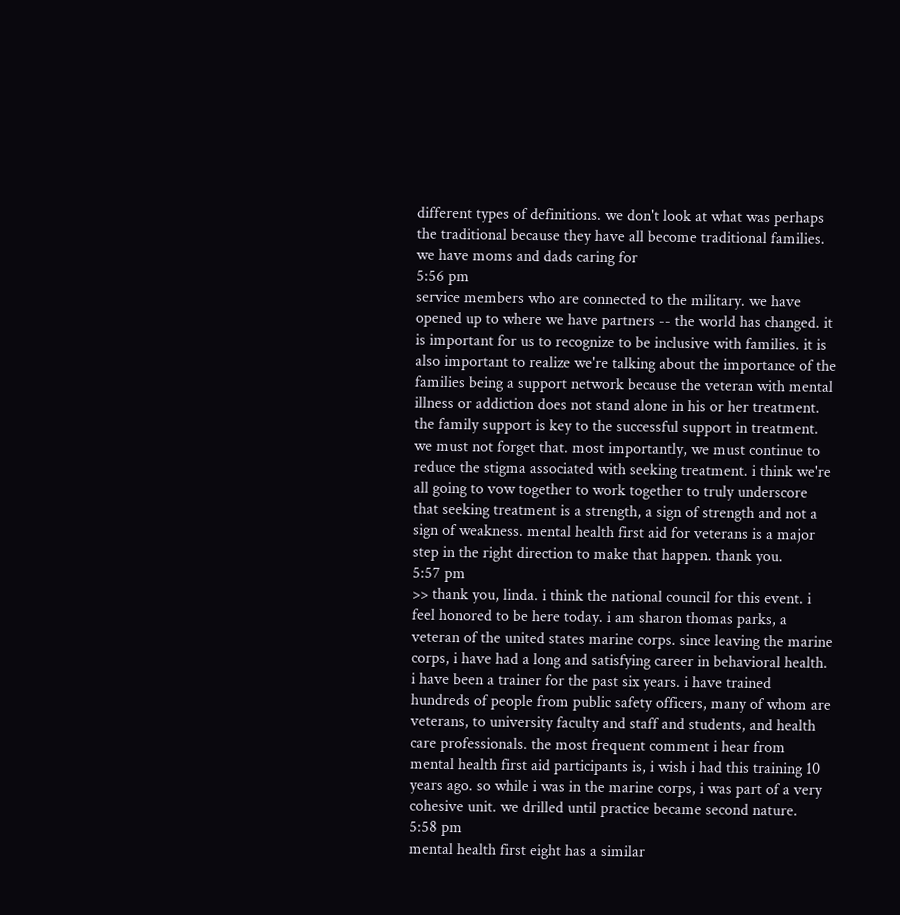different types of definitions. we don't look at what was perhaps the traditional because they have all become traditional families. we have moms and dads caring for
5:56 pm
service members who are connected to the military. we have opened up to where we have partners -- the world has changed. it is important for us to recognize to be inclusive with families. it is also important to realize we're talking about the importance of the families being a support network because the veteran with mental illness or addiction does not stand alone in his or her treatment. the family support is key to the successful support in treatment. we must not forget that. most importantly, we must continue to reduce the stigma associated with seeking treatment. i think we're all going to vow together to work together to truly underscore that seeking treatment is a strength, a sign of strength and not a sign of weakness. mental health first aid for veterans is a major step in the right direction to make that happen. thank you.
5:57 pm
>> thank you, linda. i think the national council for this event. i feel honored to be here today. i am sharon thomas parks, a veteran of the united states marine corps. since leaving the marine corps, i have had a long and satisfying career in behavioral health. i have been a trainer for the past six years. i have trained hundreds of people from public safety officers, many of whom are veterans, to university faculty and staff and students, and health care professionals. the most frequent comment i hear from mental health first aid participants is, i wish i had this training 10 years ago. so while i was in the marine corps, i was part of a very cohesive unit. we drilled until practice became second nature.
5:58 pm
mental health first eight has a similar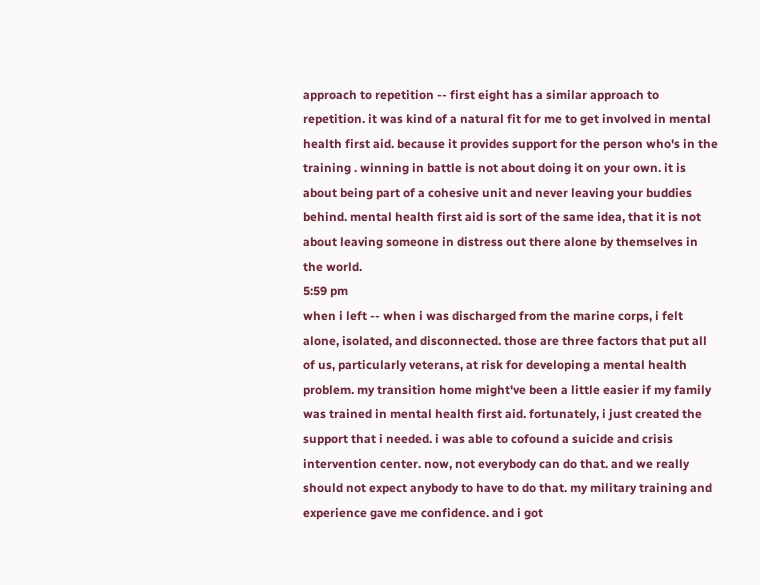approach to repetition -- first eight has a similar approach to repetition. it was kind of a natural fit for me to get involved in mental health first aid. because it provides support for the person who's in the training . winning in battle is not about doing it on your own. it is about being part of a cohesive unit and never leaving your buddies behind. mental health first aid is sort of the same idea, that it is not about leaving someone in distress out there alone by themselves in the world.
5:59 pm
when i left -- when i was discharged from the marine corps, i felt alone, isolated, and disconnected. those are three factors that put all of us, particularly veterans, at risk for developing a mental health problem. my transition home might've been a little easier if my family was trained in mental health first aid. fortunately, i just created the support that i needed. i was able to cofound a suicide and crisis intervention center. now, not everybody can do that. and we really should not expect anybody to have to do that. my military training and experience gave me confidence. and i got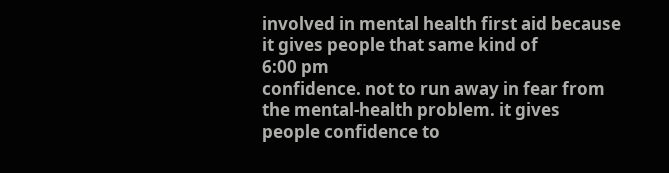involved in mental health first aid because it gives people that same kind of
6:00 pm
confidence. not to run away in fear from the mental-health problem. it gives people confidence to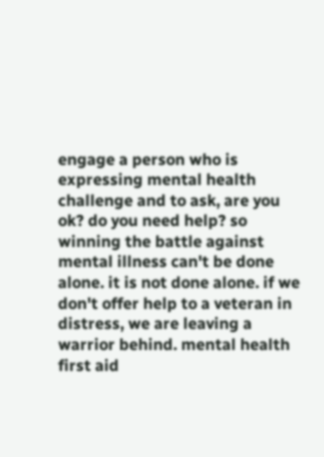engage a person who is expressing mental health challenge and to ask, are you ok? do you need help? so winning the battle against mental illness can't be done alone. it is not done alone. if we don't offer help to a veteran in distress, we are leaving a warrior behind. mental health first aid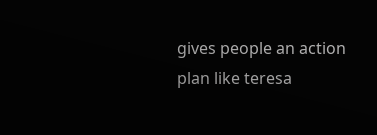gives people an action plan like teresa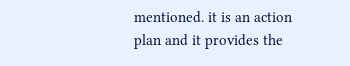mentioned. it is an action plan and it provides the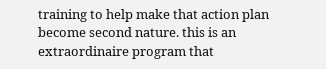training to help make that action plan become second nature. this is an extraordinaire program that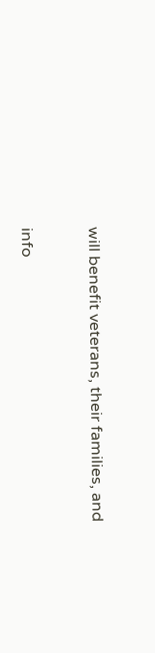will benefit veterans, their families, and


info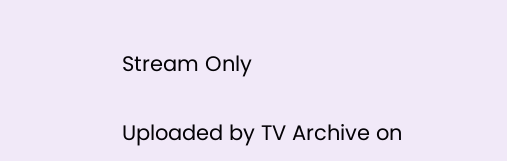Stream Only

Uploaded by TV Archive on